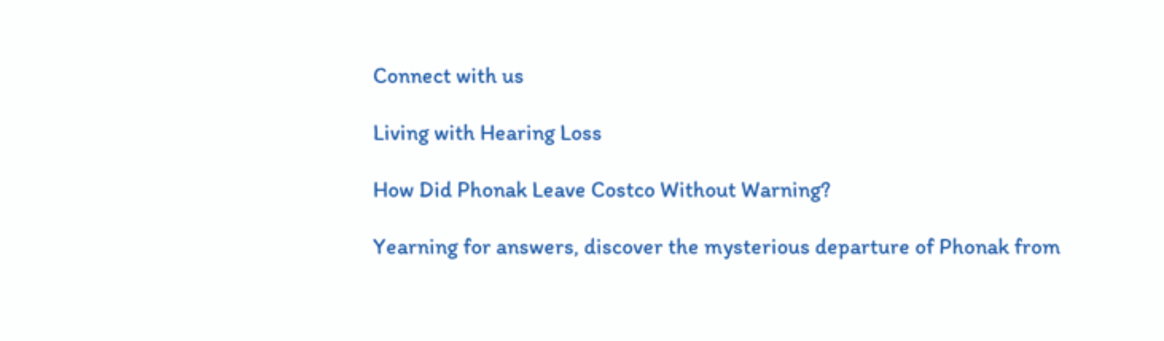Connect with us

Living with Hearing Loss

How Did Phonak Leave Costco Without Warning?

Yearning for answers, discover the mysterious departure of Phonak from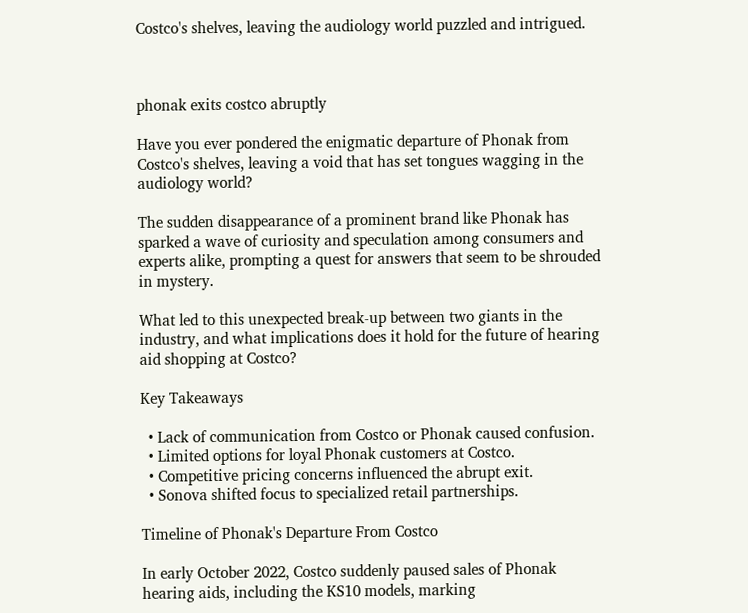Costco's shelves, leaving the audiology world puzzled and intrigued.



phonak exits costco abruptly

Have you ever pondered the enigmatic departure of Phonak from Costco's shelves, leaving a void that has set tongues wagging in the audiology world?

The sudden disappearance of a prominent brand like Phonak has sparked a wave of curiosity and speculation among consumers and experts alike, prompting a quest for answers that seem to be shrouded in mystery.

What led to this unexpected break-up between two giants in the industry, and what implications does it hold for the future of hearing aid shopping at Costco?

Key Takeaways

  • Lack of communication from Costco or Phonak caused confusion.
  • Limited options for loyal Phonak customers at Costco.
  • Competitive pricing concerns influenced the abrupt exit.
  • Sonova shifted focus to specialized retail partnerships.

Timeline of Phonak's Departure From Costco

In early October 2022, Costco suddenly paused sales of Phonak hearing aids, including the KS10 models, marking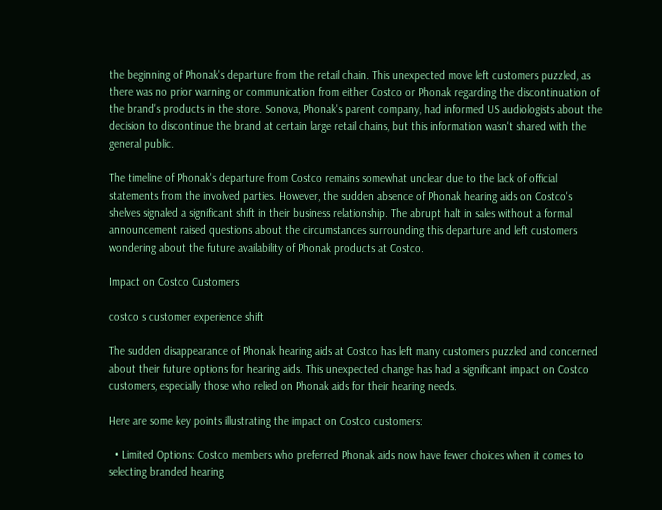the beginning of Phonak's departure from the retail chain. This unexpected move left customers puzzled, as there was no prior warning or communication from either Costco or Phonak regarding the discontinuation of the brand's products in the store. Sonova, Phonak's parent company, had informed US audiologists about the decision to discontinue the brand at certain large retail chains, but this information wasn't shared with the general public.

The timeline of Phonak's departure from Costco remains somewhat unclear due to the lack of official statements from the involved parties. However, the sudden absence of Phonak hearing aids on Costco's shelves signaled a significant shift in their business relationship. The abrupt halt in sales without a formal announcement raised questions about the circumstances surrounding this departure and left customers wondering about the future availability of Phonak products at Costco.

Impact on Costco Customers

costco s customer experience shift

The sudden disappearance of Phonak hearing aids at Costco has left many customers puzzled and concerned about their future options for hearing aids. This unexpected change has had a significant impact on Costco customers, especially those who relied on Phonak aids for their hearing needs.

Here are some key points illustrating the impact on Costco customers:

  • Limited Options: Costco members who preferred Phonak aids now have fewer choices when it comes to selecting branded hearing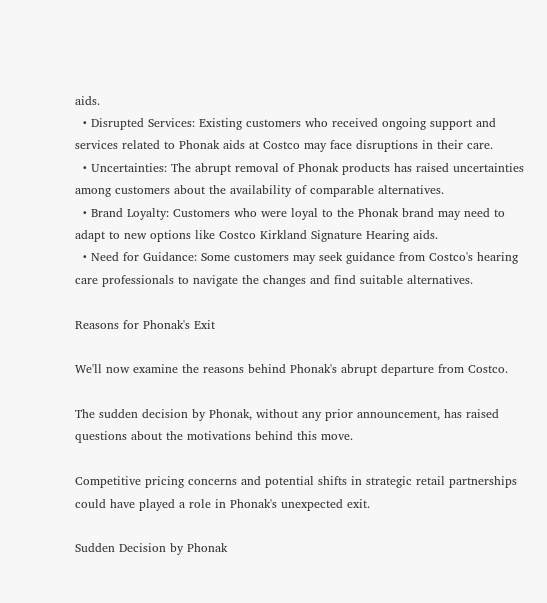aids.
  • Disrupted Services: Existing customers who received ongoing support and services related to Phonak aids at Costco may face disruptions in their care.
  • Uncertainties: The abrupt removal of Phonak products has raised uncertainties among customers about the availability of comparable alternatives.
  • Brand Loyalty: Customers who were loyal to the Phonak brand may need to adapt to new options like Costco Kirkland Signature Hearing aids.
  • Need for Guidance: Some customers may seek guidance from Costco's hearing care professionals to navigate the changes and find suitable alternatives.

Reasons for Phonak's Exit

We'll now examine the reasons behind Phonak's abrupt departure from Costco.

The sudden decision by Phonak, without any prior announcement, has raised questions about the motivations behind this move.

Competitive pricing concerns and potential shifts in strategic retail partnerships could have played a role in Phonak's unexpected exit.

Sudden Decision by Phonak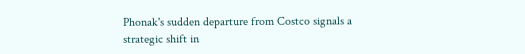Phonak's sudden departure from Costco signals a strategic shift in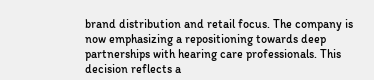brand distribution and retail focus. The company is now emphasizing a repositioning towards deep partnerships with hearing care professionals. This decision reflects a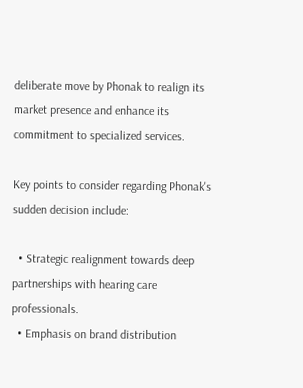deliberate move by Phonak to realign its market presence and enhance its commitment to specialized services.

Key points to consider regarding Phonak's sudden decision include:

  • Strategic realignment towards deep partnerships with hearing care professionals.
  • Emphasis on brand distribution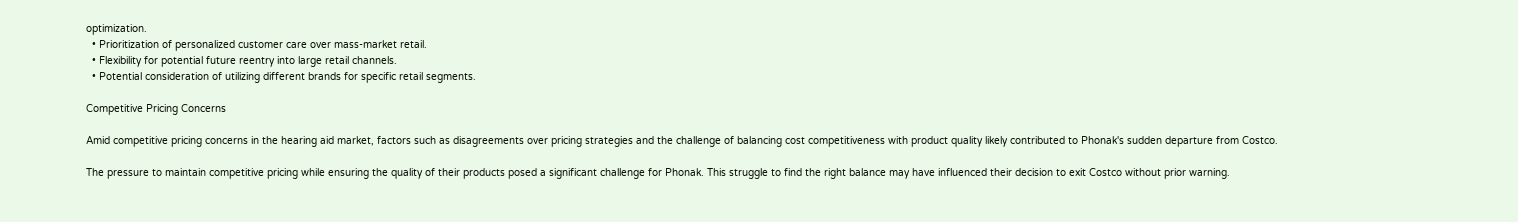optimization.
  • Prioritization of personalized customer care over mass-market retail.
  • Flexibility for potential future reentry into large retail channels.
  • Potential consideration of utilizing different brands for specific retail segments.

Competitive Pricing Concerns

Amid competitive pricing concerns in the hearing aid market, factors such as disagreements over pricing strategies and the challenge of balancing cost competitiveness with product quality likely contributed to Phonak's sudden departure from Costco.

The pressure to maintain competitive pricing while ensuring the quality of their products posed a significant challenge for Phonak. This struggle to find the right balance may have influenced their decision to exit Costco without prior warning.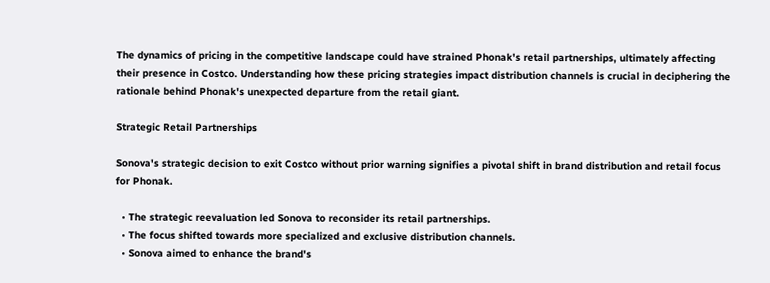The dynamics of pricing in the competitive landscape could have strained Phonak's retail partnerships, ultimately affecting their presence in Costco. Understanding how these pricing strategies impact distribution channels is crucial in deciphering the rationale behind Phonak's unexpected departure from the retail giant.

Strategic Retail Partnerships

Sonova's strategic decision to exit Costco without prior warning signifies a pivotal shift in brand distribution and retail focus for Phonak.

  • The strategic reevaluation led Sonova to reconsider its retail partnerships.
  • The focus shifted towards more specialized and exclusive distribution channels.
  • Sonova aimed to enhance the brand's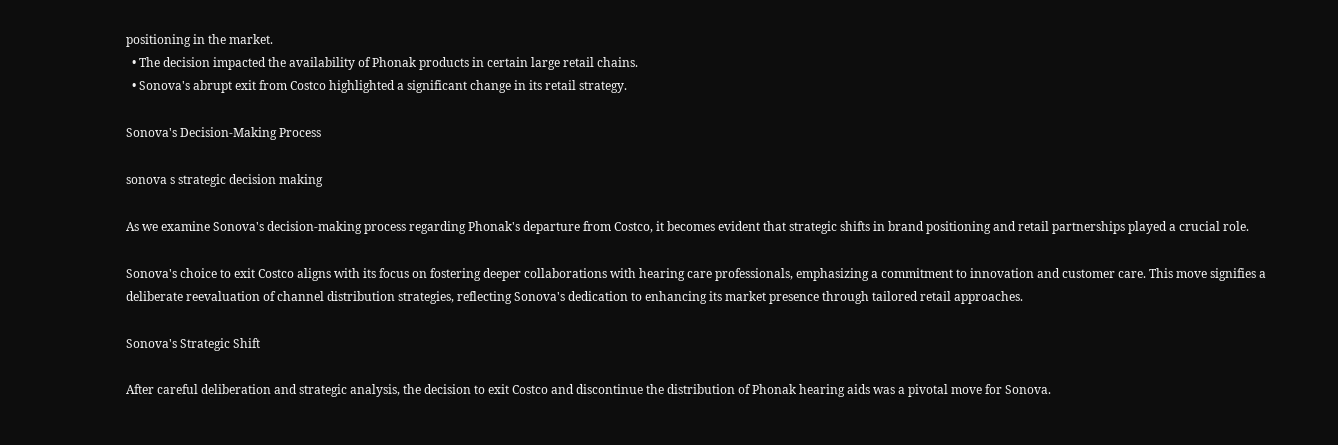positioning in the market.
  • The decision impacted the availability of Phonak products in certain large retail chains.
  • Sonova's abrupt exit from Costco highlighted a significant change in its retail strategy.

Sonova's Decision-Making Process

sonova s strategic decision making

As we examine Sonova's decision-making process regarding Phonak's departure from Costco, it becomes evident that strategic shifts in brand positioning and retail partnerships played a crucial role.

Sonova's choice to exit Costco aligns with its focus on fostering deeper collaborations with hearing care professionals, emphasizing a commitment to innovation and customer care. This move signifies a deliberate reevaluation of channel distribution strategies, reflecting Sonova's dedication to enhancing its market presence through tailored retail approaches.

Sonova's Strategic Shift

After careful deliberation and strategic analysis, the decision to exit Costco and discontinue the distribution of Phonak hearing aids was a pivotal move for Sonova.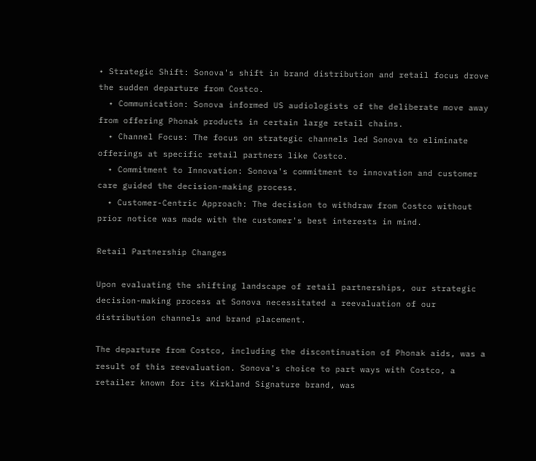• Strategic Shift: Sonova's shift in brand distribution and retail focus drove the sudden departure from Costco.
  • Communication: Sonova informed US audiologists of the deliberate move away from offering Phonak products in certain large retail chains.
  • Channel Focus: The focus on strategic channels led Sonova to eliminate offerings at specific retail partners like Costco.
  • Commitment to Innovation: Sonova's commitment to innovation and customer care guided the decision-making process.
  • Customer-Centric Approach: The decision to withdraw from Costco without prior notice was made with the customer's best interests in mind.

Retail Partnership Changes

Upon evaluating the shifting landscape of retail partnerships, our strategic decision-making process at Sonova necessitated a reevaluation of our distribution channels and brand placement.

The departure from Costco, including the discontinuation of Phonak aids, was a result of this reevaluation. Sonova's choice to part ways with Costco, a retailer known for its Kirkland Signature brand, was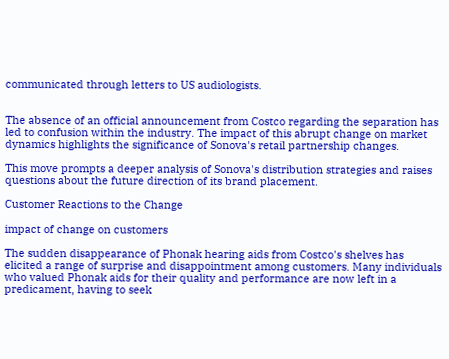communicated through letters to US audiologists.


The absence of an official announcement from Costco regarding the separation has led to confusion within the industry. The impact of this abrupt change on market dynamics highlights the significance of Sonova's retail partnership changes.

This move prompts a deeper analysis of Sonova's distribution strategies and raises questions about the future direction of its brand placement.

Customer Reactions to the Change

impact of change on customers

The sudden disappearance of Phonak hearing aids from Costco's shelves has elicited a range of surprise and disappointment among customers. Many individuals who valued Phonak aids for their quality and performance are now left in a predicament, having to seek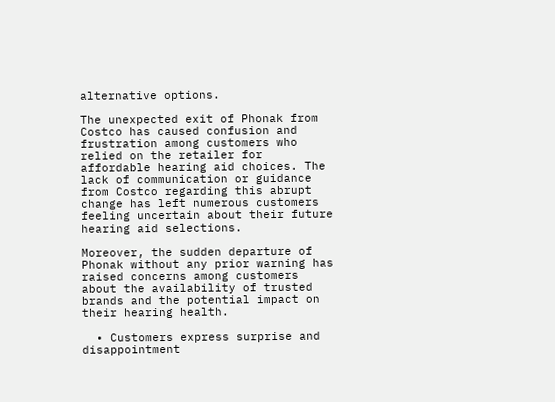alternative options.

The unexpected exit of Phonak from Costco has caused confusion and frustration among customers who relied on the retailer for affordable hearing aid choices. The lack of communication or guidance from Costco regarding this abrupt change has left numerous customers feeling uncertain about their future hearing aid selections.

Moreover, the sudden departure of Phonak without any prior warning has raised concerns among customers about the availability of trusted brands and the potential impact on their hearing health.

  • Customers express surprise and disappointment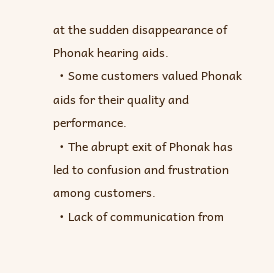at the sudden disappearance of Phonak hearing aids.
  • Some customers valued Phonak aids for their quality and performance.
  • The abrupt exit of Phonak has led to confusion and frustration among customers.
  • Lack of communication from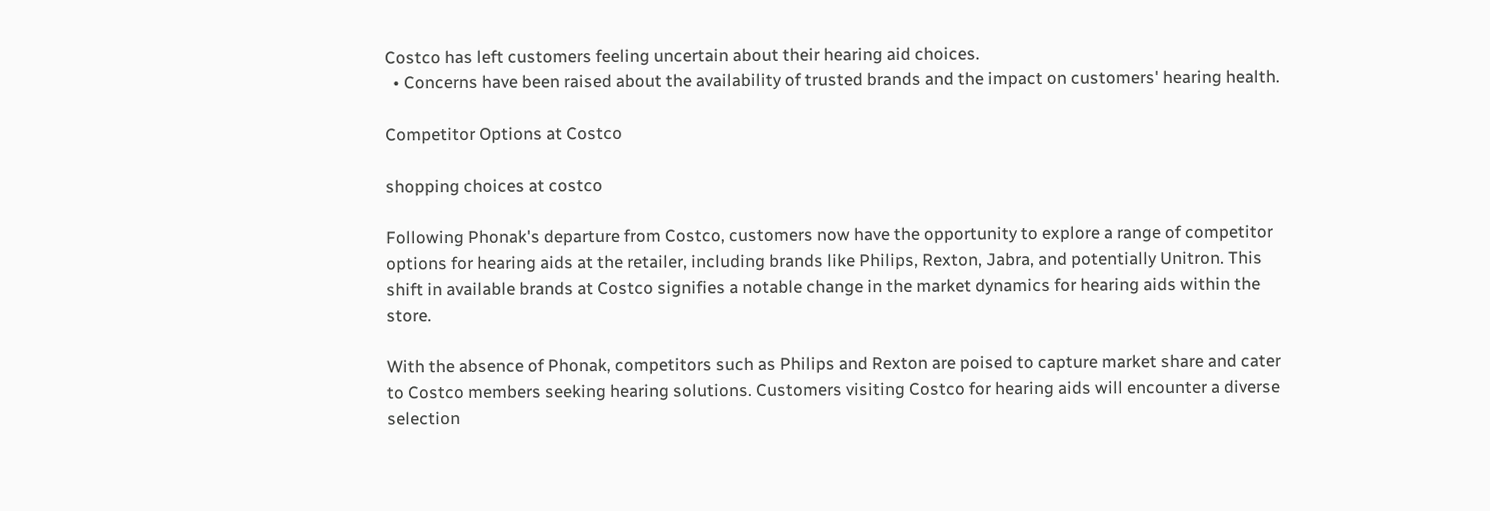Costco has left customers feeling uncertain about their hearing aid choices.
  • Concerns have been raised about the availability of trusted brands and the impact on customers' hearing health.

Competitor Options at Costco

shopping choices at costco

Following Phonak's departure from Costco, customers now have the opportunity to explore a range of competitor options for hearing aids at the retailer, including brands like Philips, Rexton, Jabra, and potentially Unitron. This shift in available brands at Costco signifies a notable change in the market dynamics for hearing aids within the store.

With the absence of Phonak, competitors such as Philips and Rexton are poised to capture market share and cater to Costco members seeking hearing solutions. Customers visiting Costco for hearing aids will encounter a diverse selection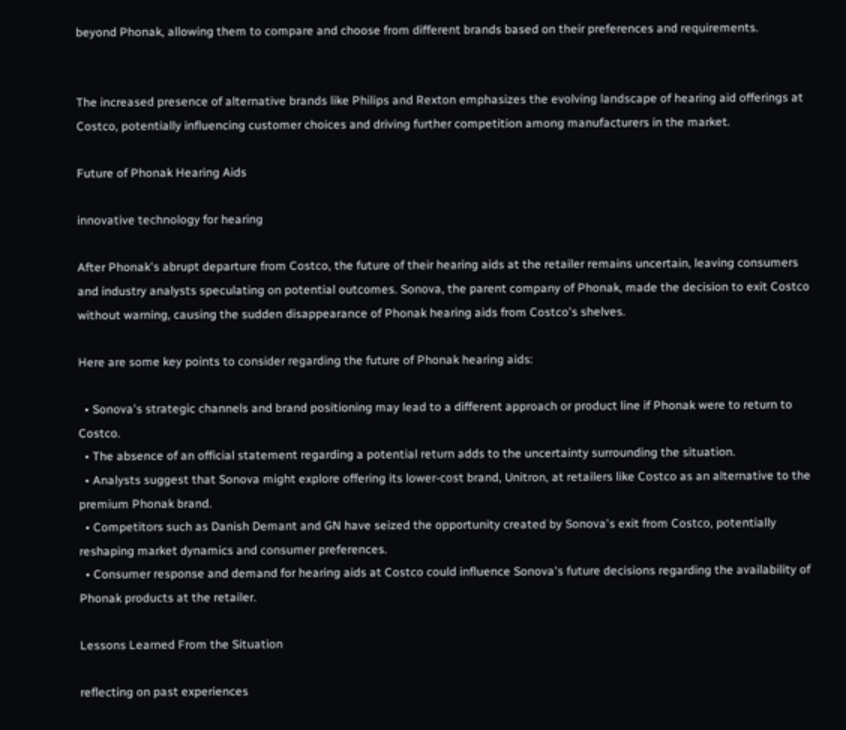beyond Phonak, allowing them to compare and choose from different brands based on their preferences and requirements.


The increased presence of alternative brands like Philips and Rexton emphasizes the evolving landscape of hearing aid offerings at Costco, potentially influencing customer choices and driving further competition among manufacturers in the market.

Future of Phonak Hearing Aids

innovative technology for hearing

After Phonak's abrupt departure from Costco, the future of their hearing aids at the retailer remains uncertain, leaving consumers and industry analysts speculating on potential outcomes. Sonova, the parent company of Phonak, made the decision to exit Costco without warning, causing the sudden disappearance of Phonak hearing aids from Costco's shelves.

Here are some key points to consider regarding the future of Phonak hearing aids:

  • Sonova's strategic channels and brand positioning may lead to a different approach or product line if Phonak were to return to Costco.
  • The absence of an official statement regarding a potential return adds to the uncertainty surrounding the situation.
  • Analysts suggest that Sonova might explore offering its lower-cost brand, Unitron, at retailers like Costco as an alternative to the premium Phonak brand.
  • Competitors such as Danish Demant and GN have seized the opportunity created by Sonova's exit from Costco, potentially reshaping market dynamics and consumer preferences.
  • Consumer response and demand for hearing aids at Costco could influence Sonova's future decisions regarding the availability of Phonak products at the retailer.

Lessons Learned From the Situation

reflecting on past experiences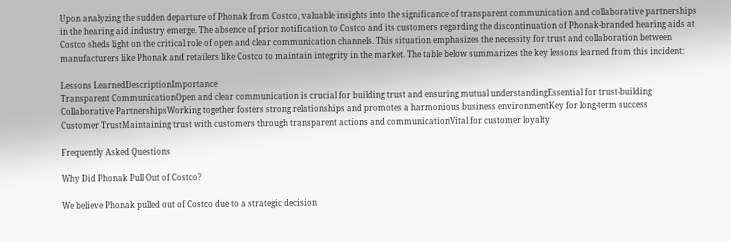Upon analyzing the sudden departure of Phonak from Costco, valuable insights into the significance of transparent communication and collaborative partnerships in the hearing aid industry emerge. The absence of prior notification to Costco and its customers regarding the discontinuation of Phonak-branded hearing aids at Costco sheds light on the critical role of open and clear communication channels. This situation emphasizes the necessity for trust and collaboration between manufacturers like Phonak and retailers like Costco to maintain integrity in the market. The table below summarizes the key lessons learned from this incident:

Lessons LearnedDescriptionImportance
Transparent CommunicationOpen and clear communication is crucial for building trust and ensuring mutual understandingEssential for trust-building
Collaborative PartnershipsWorking together fosters strong relationships and promotes a harmonious business environmentKey for long-term success
Customer TrustMaintaining trust with customers through transparent actions and communicationVital for customer loyalty

Frequently Asked Questions

Why Did Phonak Pull Out of Costco?

We believe Phonak pulled out of Costco due to a strategic decision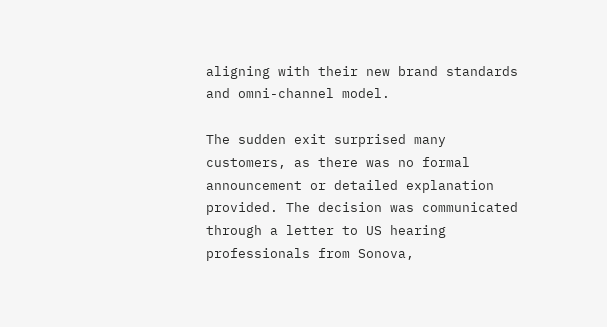aligning with their new brand standards and omni-channel model.

The sudden exit surprised many customers, as there was no formal announcement or detailed explanation provided. The decision was communicated through a letter to US hearing professionals from Sonova,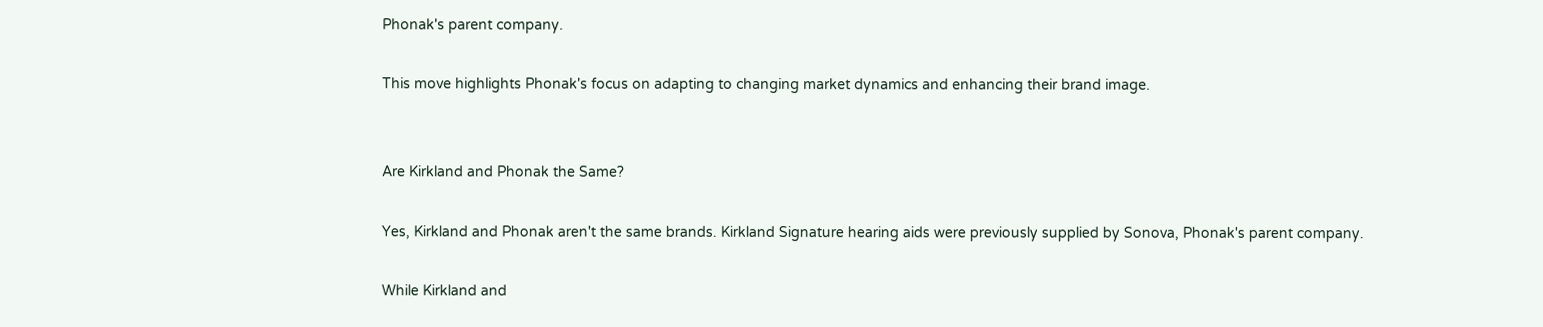Phonak's parent company.

This move highlights Phonak's focus on adapting to changing market dynamics and enhancing their brand image.


Are Kirkland and Phonak the Same?

Yes, Kirkland and Phonak aren't the same brands. Kirkland Signature hearing aids were previously supplied by Sonova, Phonak's parent company.

While Kirkland and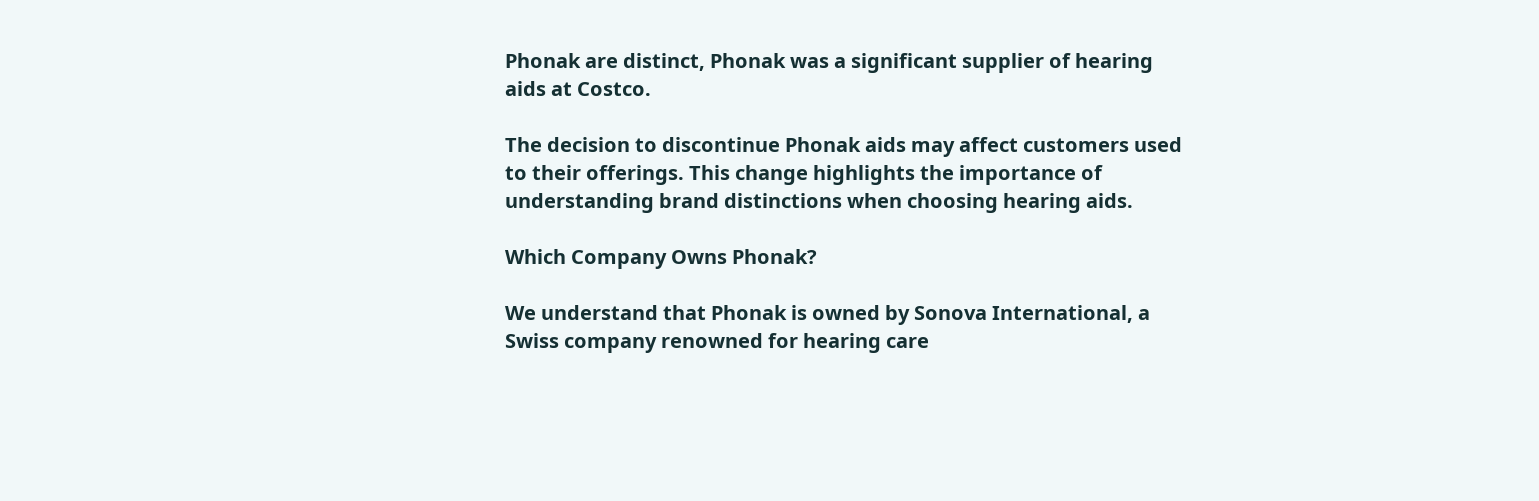Phonak are distinct, Phonak was a significant supplier of hearing aids at Costco.

The decision to discontinue Phonak aids may affect customers used to their offerings. This change highlights the importance of understanding brand distinctions when choosing hearing aids.

Which Company Owns Phonak?

We understand that Phonak is owned by Sonova International, a Swiss company renowned for hearing care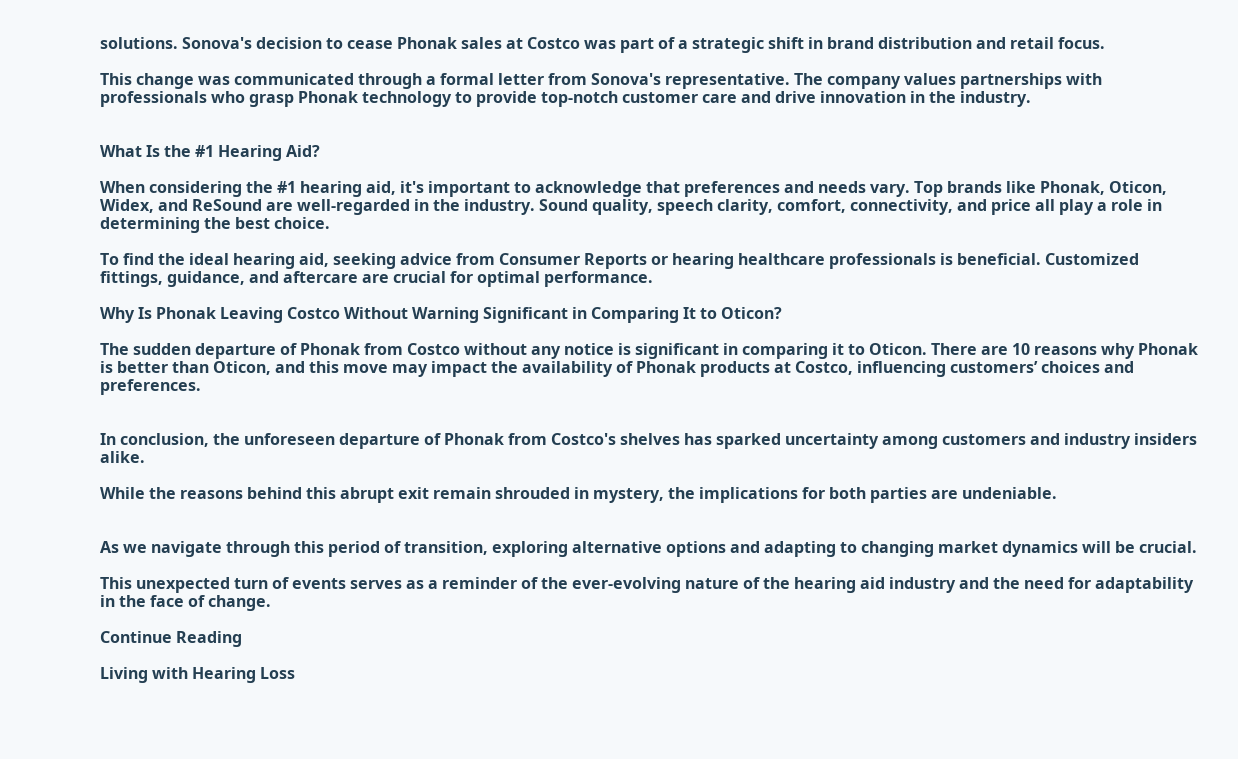solutions. Sonova's decision to cease Phonak sales at Costco was part of a strategic shift in brand distribution and retail focus.

This change was communicated through a formal letter from Sonova's representative. The company values partnerships with professionals who grasp Phonak technology to provide top-notch customer care and drive innovation in the industry.


What Is the #1 Hearing Aid?

When considering the #1 hearing aid, it's important to acknowledge that preferences and needs vary. Top brands like Phonak, Oticon, Widex, and ReSound are well-regarded in the industry. Sound quality, speech clarity, comfort, connectivity, and price all play a role in determining the best choice.

To find the ideal hearing aid, seeking advice from Consumer Reports or hearing healthcare professionals is beneficial. Customized fittings, guidance, and aftercare are crucial for optimal performance.

Why Is Phonak Leaving Costco Without Warning Significant in Comparing It to Oticon?

The sudden departure of Phonak from Costco without any notice is significant in comparing it to Oticon. There are 10 reasons why Phonak is better than Oticon, and this move may impact the availability of Phonak products at Costco, influencing customers’ choices and preferences.


In conclusion, the unforeseen departure of Phonak from Costco's shelves has sparked uncertainty among customers and industry insiders alike.

While the reasons behind this abrupt exit remain shrouded in mystery, the implications for both parties are undeniable.


As we navigate through this period of transition, exploring alternative options and adapting to changing market dynamics will be crucial.

This unexpected turn of events serves as a reminder of the ever-evolving nature of the hearing aid industry and the need for adaptability in the face of change.

Continue Reading

Living with Hearing Loss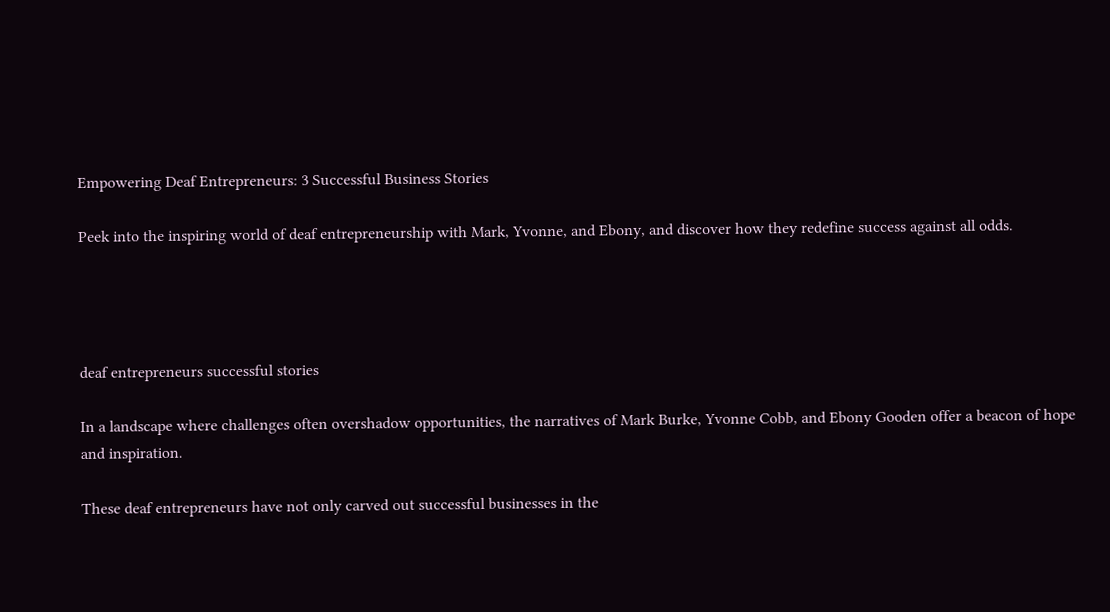Empowering Deaf Entrepreneurs: 3 Successful Business Stories

Peek into the inspiring world of deaf entrepreneurship with Mark, Yvonne, and Ebony, and discover how they redefine success against all odds.




deaf entrepreneurs successful stories

In a landscape where challenges often overshadow opportunities, the narratives of Mark Burke, Yvonne Cobb, and Ebony Gooden offer a beacon of hope and inspiration.

These deaf entrepreneurs have not only carved out successful businesses in the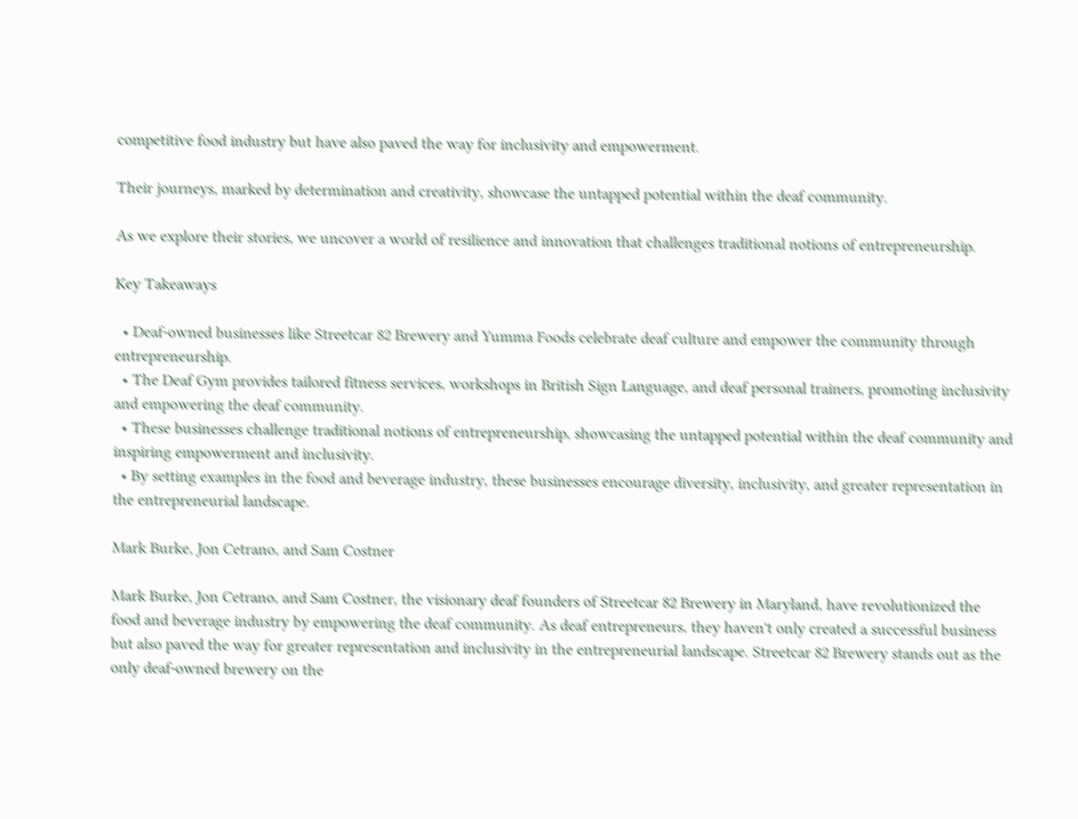competitive food industry but have also paved the way for inclusivity and empowerment.

Their journeys, marked by determination and creativity, showcase the untapped potential within the deaf community.

As we explore their stories, we uncover a world of resilience and innovation that challenges traditional notions of entrepreneurship.

Key Takeaways

  • Deaf-owned businesses like Streetcar 82 Brewery and Yumma Foods celebrate deaf culture and empower the community through entrepreneurship.
  • The Deaf Gym provides tailored fitness services, workshops in British Sign Language, and deaf personal trainers, promoting inclusivity and empowering the deaf community.
  • These businesses challenge traditional notions of entrepreneurship, showcasing the untapped potential within the deaf community and inspiring empowerment and inclusivity.
  • By setting examples in the food and beverage industry, these businesses encourage diversity, inclusivity, and greater representation in the entrepreneurial landscape.

Mark Burke, Jon Cetrano, and Sam Costner

Mark Burke, Jon Cetrano, and Sam Costner, the visionary deaf founders of Streetcar 82 Brewery in Maryland, have revolutionized the food and beverage industry by empowering the deaf community. As deaf entrepreneurs, they haven't only created a successful business but also paved the way for greater representation and inclusivity in the entrepreneurial landscape. Streetcar 82 Brewery stands out as the only deaf-owned brewery on the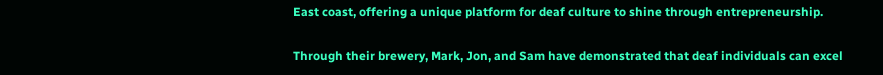East coast, offering a unique platform for deaf culture to shine through entrepreneurship.

Through their brewery, Mark, Jon, and Sam have demonstrated that deaf individuals can excel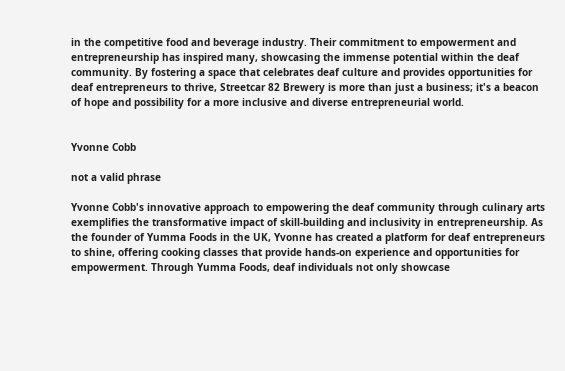in the competitive food and beverage industry. Their commitment to empowerment and entrepreneurship has inspired many, showcasing the immense potential within the deaf community. By fostering a space that celebrates deaf culture and provides opportunities for deaf entrepreneurs to thrive, Streetcar 82 Brewery is more than just a business; it's a beacon of hope and possibility for a more inclusive and diverse entrepreneurial world.


Yvonne Cobb

not a valid phrase

Yvonne Cobb's innovative approach to empowering the deaf community through culinary arts exemplifies the transformative impact of skill-building and inclusivity in entrepreneurship. As the founder of Yumma Foods in the UK, Yvonne has created a platform for deaf entrepreneurs to shine, offering cooking classes that provide hands-on experience and opportunities for empowerment. Through Yumma Foods, deaf individuals not only showcase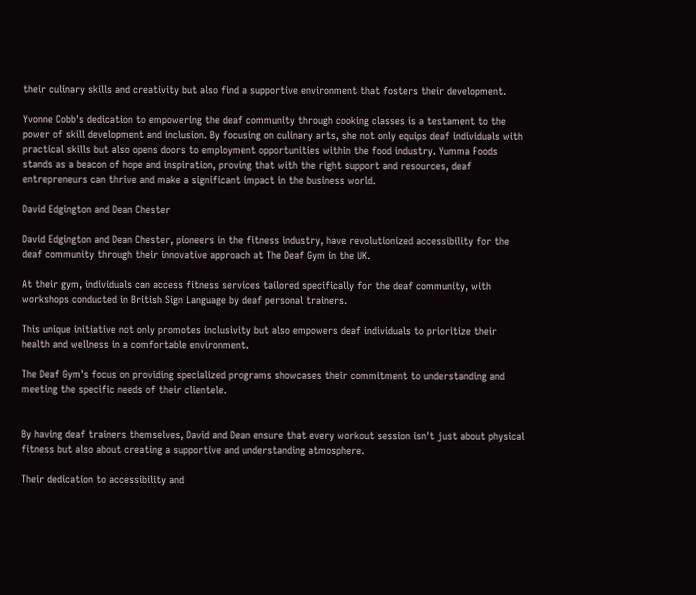their culinary skills and creativity but also find a supportive environment that fosters their development.

Yvonne Cobb's dedication to empowering the deaf community through cooking classes is a testament to the power of skill development and inclusion. By focusing on culinary arts, she not only equips deaf individuals with practical skills but also opens doors to employment opportunities within the food industry. Yumma Foods stands as a beacon of hope and inspiration, proving that with the right support and resources, deaf entrepreneurs can thrive and make a significant impact in the business world.

David Edgington and Dean Chester

David Edgington and Dean Chester, pioneers in the fitness industry, have revolutionized accessibility for the deaf community through their innovative approach at The Deaf Gym in the UK.

At their gym, individuals can access fitness services tailored specifically for the deaf community, with workshops conducted in British Sign Language by deaf personal trainers.

This unique initiative not only promotes inclusivity but also empowers deaf individuals to prioritize their health and wellness in a comfortable environment.

The Deaf Gym's focus on providing specialized programs showcases their commitment to understanding and meeting the specific needs of their clientele.


By having deaf trainers themselves, David and Dean ensure that every workout session isn't just about physical fitness but also about creating a supportive and understanding atmosphere.

Their dedication to accessibility and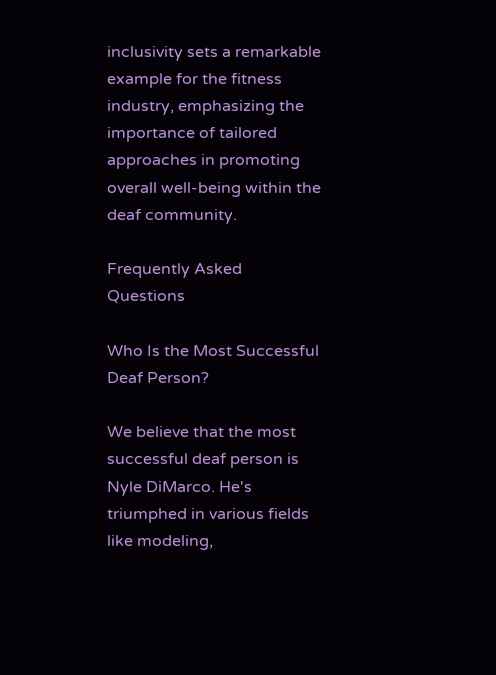inclusivity sets a remarkable example for the fitness industry, emphasizing the importance of tailored approaches in promoting overall well-being within the deaf community.

Frequently Asked Questions

Who Is the Most Successful Deaf Person?

We believe that the most successful deaf person is Nyle DiMarco. He's triumphed in various fields like modeling,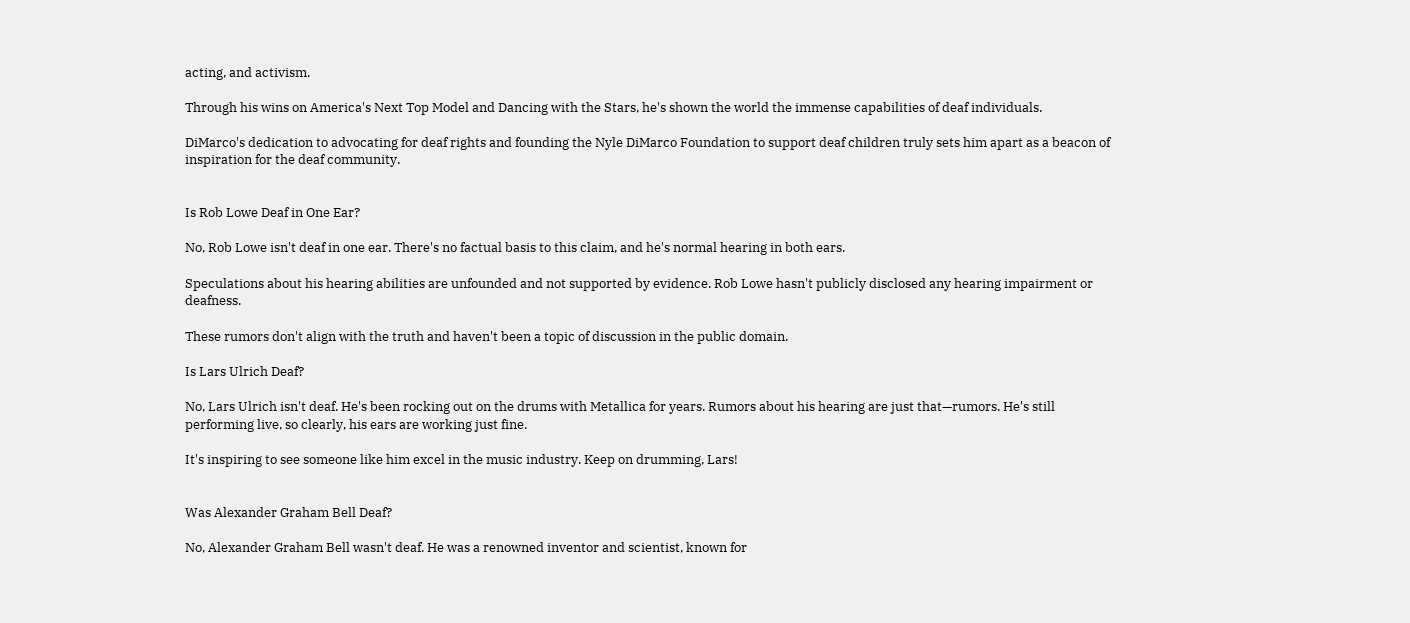acting, and activism.

Through his wins on America's Next Top Model and Dancing with the Stars, he's shown the world the immense capabilities of deaf individuals.

DiMarco's dedication to advocating for deaf rights and founding the Nyle DiMarco Foundation to support deaf children truly sets him apart as a beacon of inspiration for the deaf community.


Is Rob Lowe Deaf in One Ear?

No, Rob Lowe isn't deaf in one ear. There's no factual basis to this claim, and he's normal hearing in both ears.

Speculations about his hearing abilities are unfounded and not supported by evidence. Rob Lowe hasn't publicly disclosed any hearing impairment or deafness.

These rumors don't align with the truth and haven't been a topic of discussion in the public domain.

Is Lars Ulrich Deaf?

No, Lars Ulrich isn't deaf. He's been rocking out on the drums with Metallica for years. Rumors about his hearing are just that—rumors. He's still performing live, so clearly, his ears are working just fine.

It's inspiring to see someone like him excel in the music industry. Keep on drumming, Lars!


Was Alexander Graham Bell Deaf?

No, Alexander Graham Bell wasn't deaf. He was a renowned inventor and scientist, known for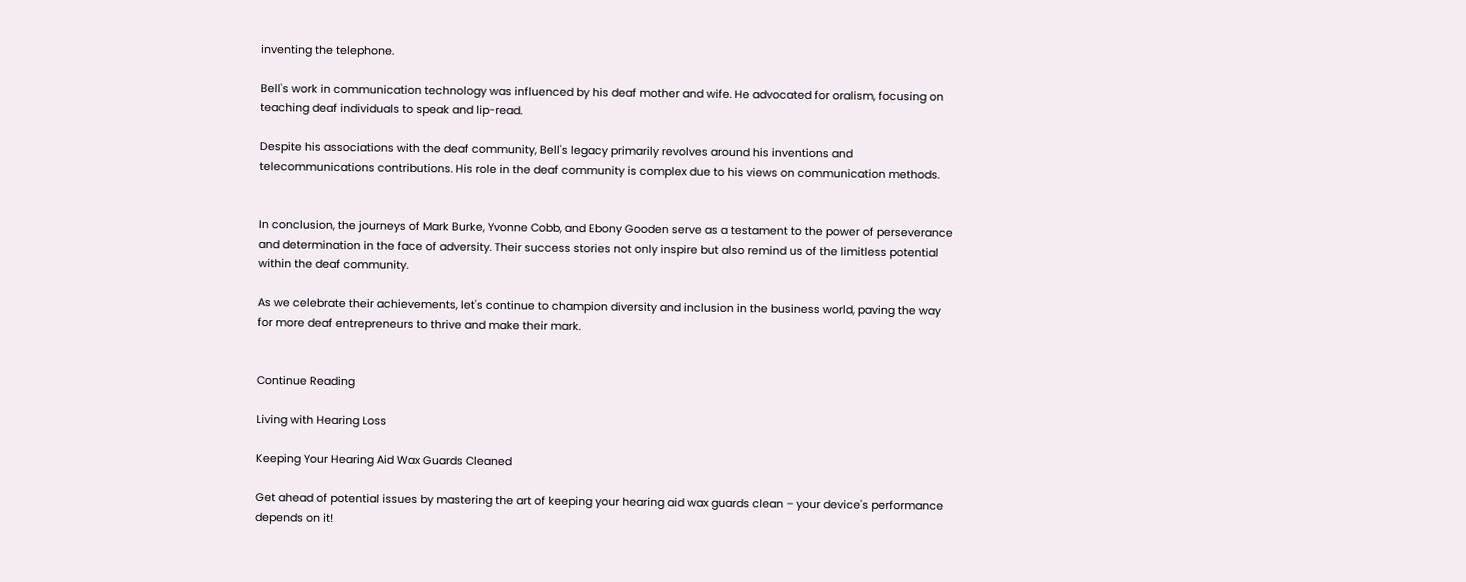inventing the telephone.

Bell's work in communication technology was influenced by his deaf mother and wife. He advocated for oralism, focusing on teaching deaf individuals to speak and lip-read.

Despite his associations with the deaf community, Bell's legacy primarily revolves around his inventions and telecommunications contributions. His role in the deaf community is complex due to his views on communication methods.


In conclusion, the journeys of Mark Burke, Yvonne Cobb, and Ebony Gooden serve as a testament to the power of perseverance and determination in the face of adversity. Their success stories not only inspire but also remind us of the limitless potential within the deaf community.

As we celebrate their achievements, let's continue to champion diversity and inclusion in the business world, paving the way for more deaf entrepreneurs to thrive and make their mark.


Continue Reading

Living with Hearing Loss

Keeping Your Hearing Aid Wax Guards Cleaned

Get ahead of potential issues by mastering the art of keeping your hearing aid wax guards clean – your device's performance depends on it!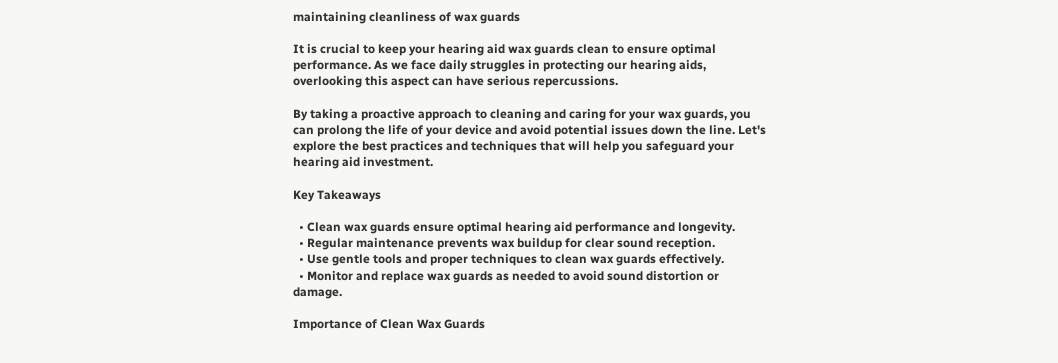maintaining cleanliness of wax guards

It is crucial to keep your hearing aid wax guards clean to ensure optimal performance. As we face daily struggles in protecting our hearing aids, overlooking this aspect can have serious repercussions.

By taking a proactive approach to cleaning and caring for your wax guards, you can prolong the life of your device and avoid potential issues down the line. Let's explore the best practices and techniques that will help you safeguard your hearing aid investment.

Key Takeaways

  • Clean wax guards ensure optimal hearing aid performance and longevity.
  • Regular maintenance prevents wax buildup for clear sound reception.
  • Use gentle tools and proper techniques to clean wax guards effectively.
  • Monitor and replace wax guards as needed to avoid sound distortion or damage.

Importance of Clean Wax Guards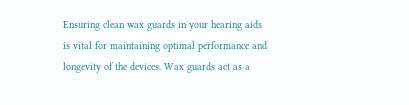Ensuring clean wax guards in your hearing aids is vital for maintaining optimal performance and longevity of the devices. Wax guards act as a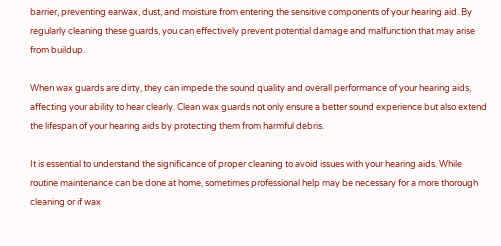barrier, preventing earwax, dust, and moisture from entering the sensitive components of your hearing aid. By regularly cleaning these guards, you can effectively prevent potential damage and malfunction that may arise from buildup.

When wax guards are dirty, they can impede the sound quality and overall performance of your hearing aids, affecting your ability to hear clearly. Clean wax guards not only ensure a better sound experience but also extend the lifespan of your hearing aids by protecting them from harmful debris.

It is essential to understand the significance of proper cleaning to avoid issues with your hearing aids. While routine maintenance can be done at home, sometimes professional help may be necessary for a more thorough cleaning or if wax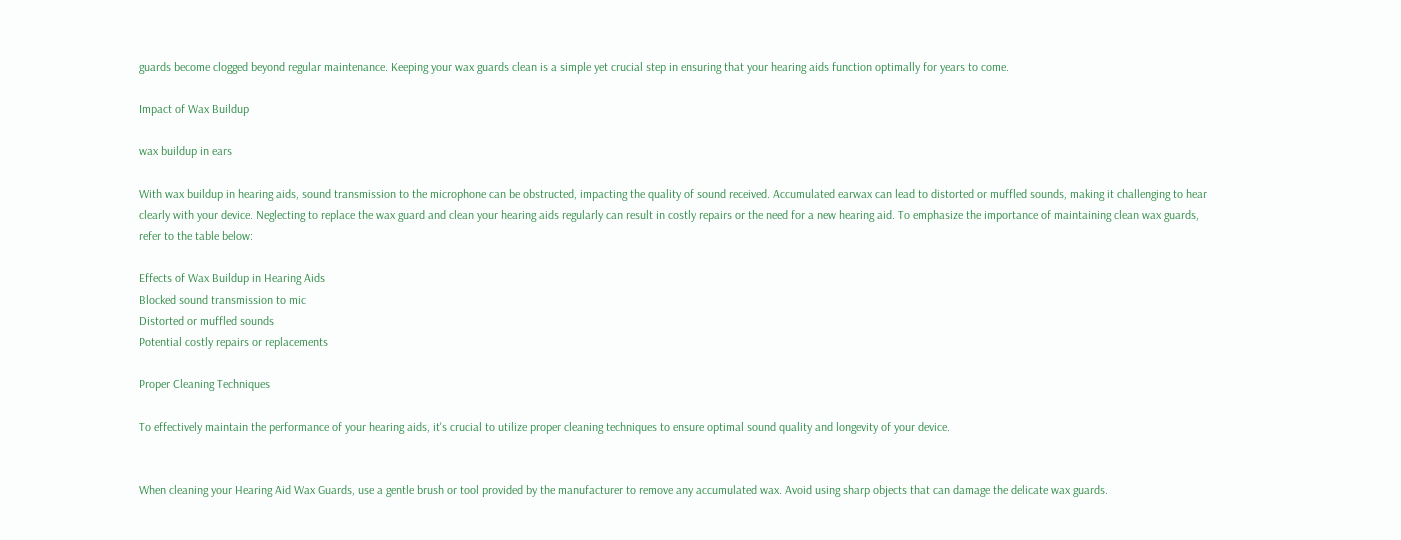guards become clogged beyond regular maintenance. Keeping your wax guards clean is a simple yet crucial step in ensuring that your hearing aids function optimally for years to come.

Impact of Wax Buildup

wax buildup in ears

With wax buildup in hearing aids, sound transmission to the microphone can be obstructed, impacting the quality of sound received. Accumulated earwax can lead to distorted or muffled sounds, making it challenging to hear clearly with your device. Neglecting to replace the wax guard and clean your hearing aids regularly can result in costly repairs or the need for a new hearing aid. To emphasize the importance of maintaining clean wax guards, refer to the table below:

Effects of Wax Buildup in Hearing Aids
Blocked sound transmission to mic
Distorted or muffled sounds
Potential costly repairs or replacements

Proper Cleaning Techniques

To effectively maintain the performance of your hearing aids, it's crucial to utilize proper cleaning techniques to ensure optimal sound quality and longevity of your device.


When cleaning your Hearing Aid Wax Guards, use a gentle brush or tool provided by the manufacturer to remove any accumulated wax. Avoid using sharp objects that can damage the delicate wax guards.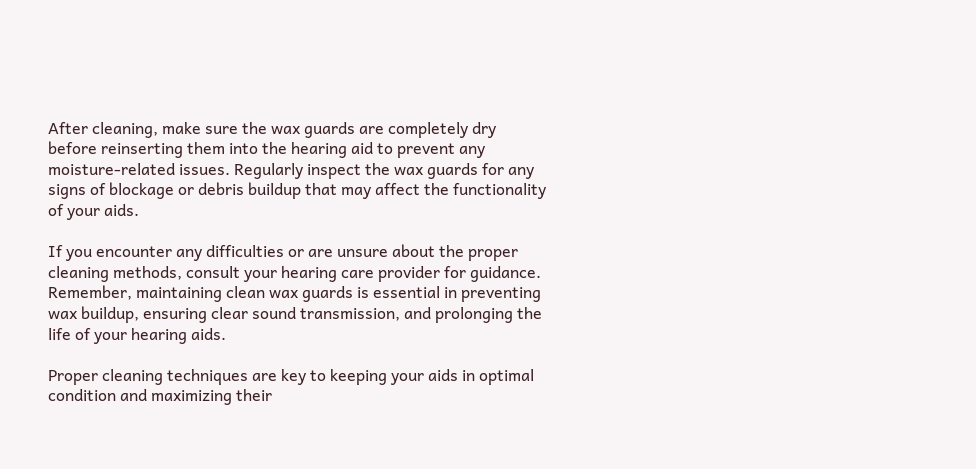After cleaning, make sure the wax guards are completely dry before reinserting them into the hearing aid to prevent any moisture-related issues. Regularly inspect the wax guards for any signs of blockage or debris buildup that may affect the functionality of your aids.

If you encounter any difficulties or are unsure about the proper cleaning methods, consult your hearing care provider for guidance. Remember, maintaining clean wax guards is essential in preventing wax buildup, ensuring clear sound transmission, and prolonging the life of your hearing aids.

Proper cleaning techniques are key to keeping your aids in optimal condition and maximizing their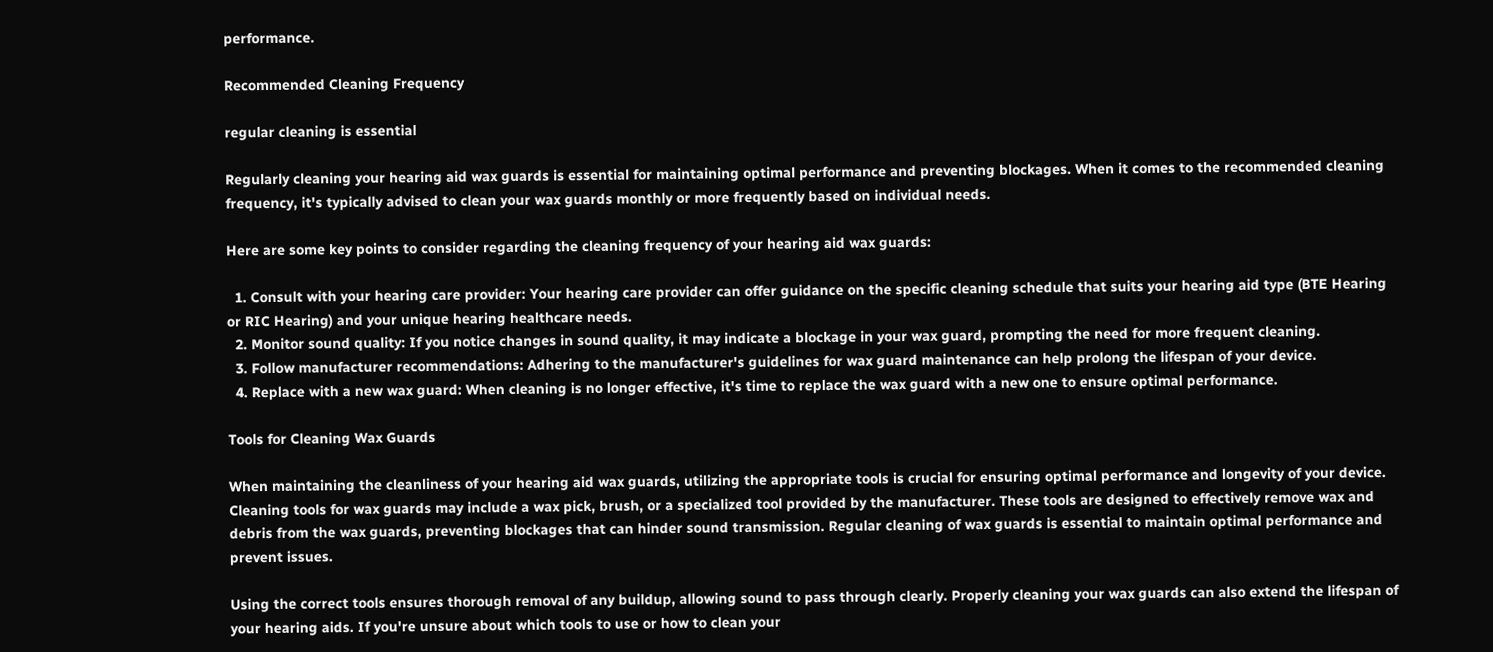performance.

Recommended Cleaning Frequency

regular cleaning is essential

Regularly cleaning your hearing aid wax guards is essential for maintaining optimal performance and preventing blockages. When it comes to the recommended cleaning frequency, it's typically advised to clean your wax guards monthly or more frequently based on individual needs.

Here are some key points to consider regarding the cleaning frequency of your hearing aid wax guards:

  1. Consult with your hearing care provider: Your hearing care provider can offer guidance on the specific cleaning schedule that suits your hearing aid type (BTE Hearing or RIC Hearing) and your unique hearing healthcare needs.
  2. Monitor sound quality: If you notice changes in sound quality, it may indicate a blockage in your wax guard, prompting the need for more frequent cleaning.
  3. Follow manufacturer recommendations: Adhering to the manufacturer's guidelines for wax guard maintenance can help prolong the lifespan of your device.
  4. Replace with a new wax guard: When cleaning is no longer effective, it's time to replace the wax guard with a new one to ensure optimal performance.

Tools for Cleaning Wax Guards

When maintaining the cleanliness of your hearing aid wax guards, utilizing the appropriate tools is crucial for ensuring optimal performance and longevity of your device. Cleaning tools for wax guards may include a wax pick, brush, or a specialized tool provided by the manufacturer. These tools are designed to effectively remove wax and debris from the wax guards, preventing blockages that can hinder sound transmission. Regular cleaning of wax guards is essential to maintain optimal performance and prevent issues.

Using the correct tools ensures thorough removal of any buildup, allowing sound to pass through clearly. Properly cleaning your wax guards can also extend the lifespan of your hearing aids. If you're unsure about which tools to use or how to clean your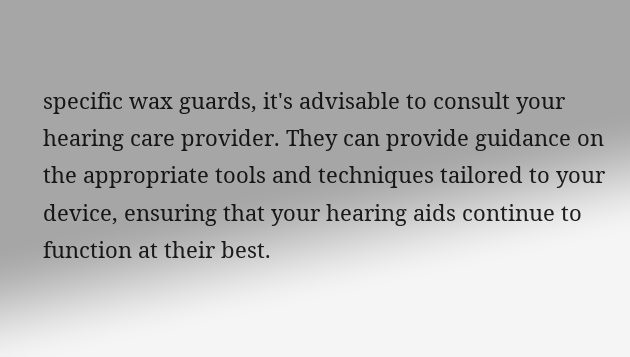specific wax guards, it's advisable to consult your hearing care provider. They can provide guidance on the appropriate tools and techniques tailored to your device, ensuring that your hearing aids continue to function at their best.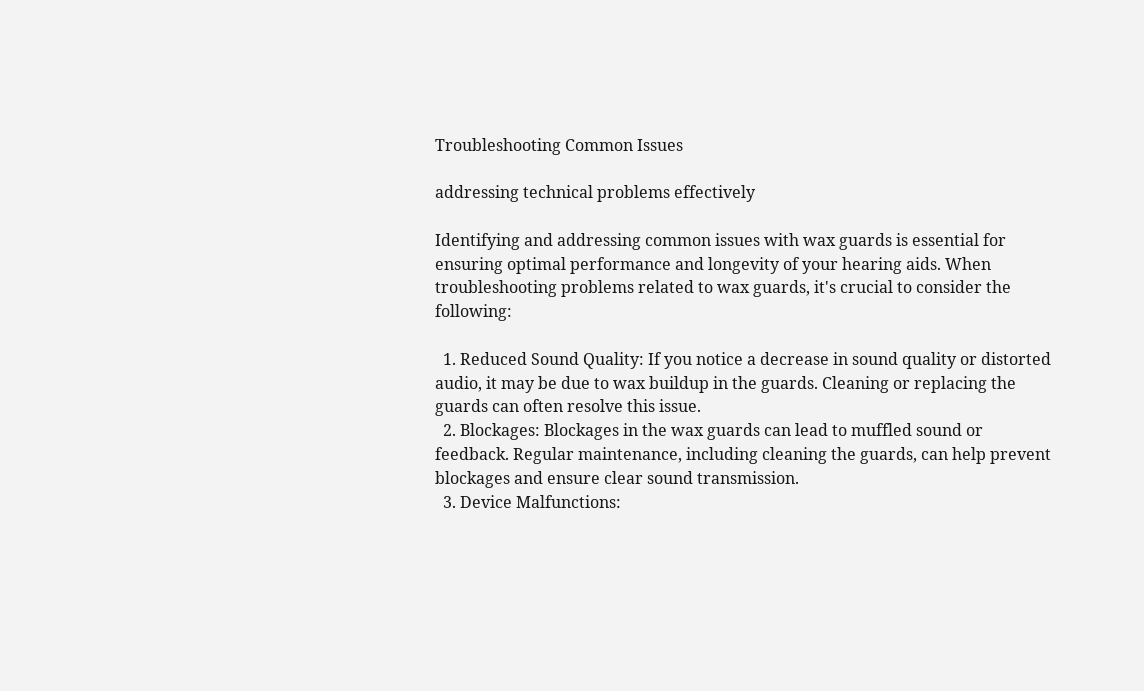Troubleshooting Common Issues

addressing technical problems effectively

Identifying and addressing common issues with wax guards is essential for ensuring optimal performance and longevity of your hearing aids. When troubleshooting problems related to wax guards, it's crucial to consider the following:

  1. Reduced Sound Quality: If you notice a decrease in sound quality or distorted audio, it may be due to wax buildup in the guards. Cleaning or replacing the guards can often resolve this issue.
  2. Blockages: Blockages in the wax guards can lead to muffled sound or feedback. Regular maintenance, including cleaning the guards, can help prevent blockages and ensure clear sound transmission.
  3. Device Malfunctions: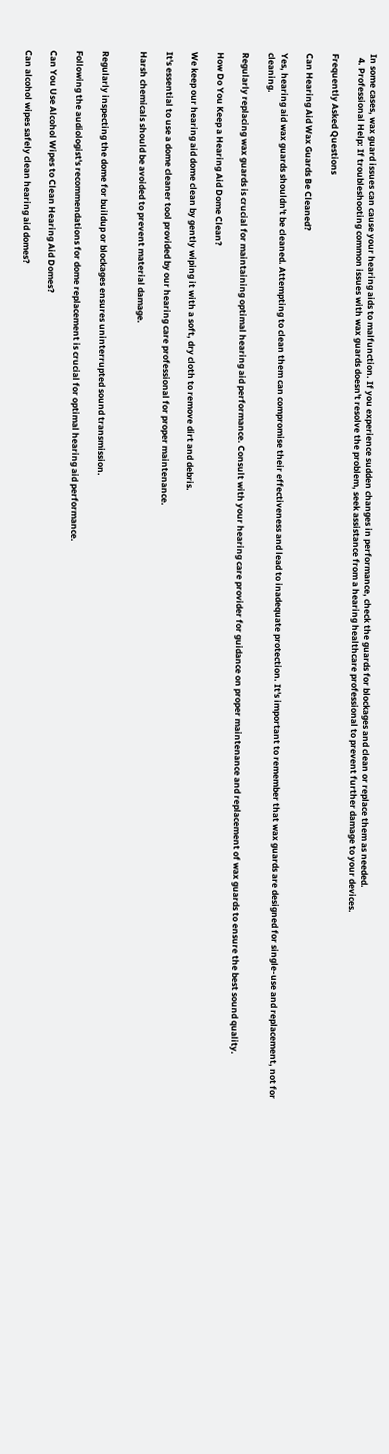In some cases, wax guard issues can cause your hearing aids to malfunction. If you experience sudden changes in performance, check the guards for blockages and clean or replace them as needed.
  4. Professional Help: If troubleshooting common issues with wax guards doesn't resolve the problem, seek assistance from a hearing healthcare professional to prevent further damage to your devices.

Frequently Asked Questions

Can Hearing Aid Wax Guards Be Cleaned?

Yes, hearing aid wax guards shouldn't be cleaned. Attempting to clean them can compromise their effectiveness and lead to inadequate protection. It's important to remember that wax guards are designed for single-use and replacement, not for cleaning.

Regularly replacing wax guards is crucial for maintaining optimal hearing aid performance. Consult with your hearing care provider for guidance on proper maintenance and replacement of wax guards to ensure the best sound quality.

How Do You Keep a Hearing Aid Dome Clean?

We keep our hearing aid dome clean by gently wiping it with a soft, dry cloth to remove dirt and debris.

It's essential to use a dome cleaner tool provided by our hearing care professional for proper maintenance.

Harsh chemicals should be avoided to prevent material damage.


Regularly inspecting the dome for buildup or blockages ensures uninterrupted sound transmission.

Following the audiologist's recommendations for dome replacement is crucial for optimal hearing aid performance.

Can You Use Alcohol Wipes to Clean Hearing Aid Domes?

Can alcohol wipes safely clean hearing aid domes?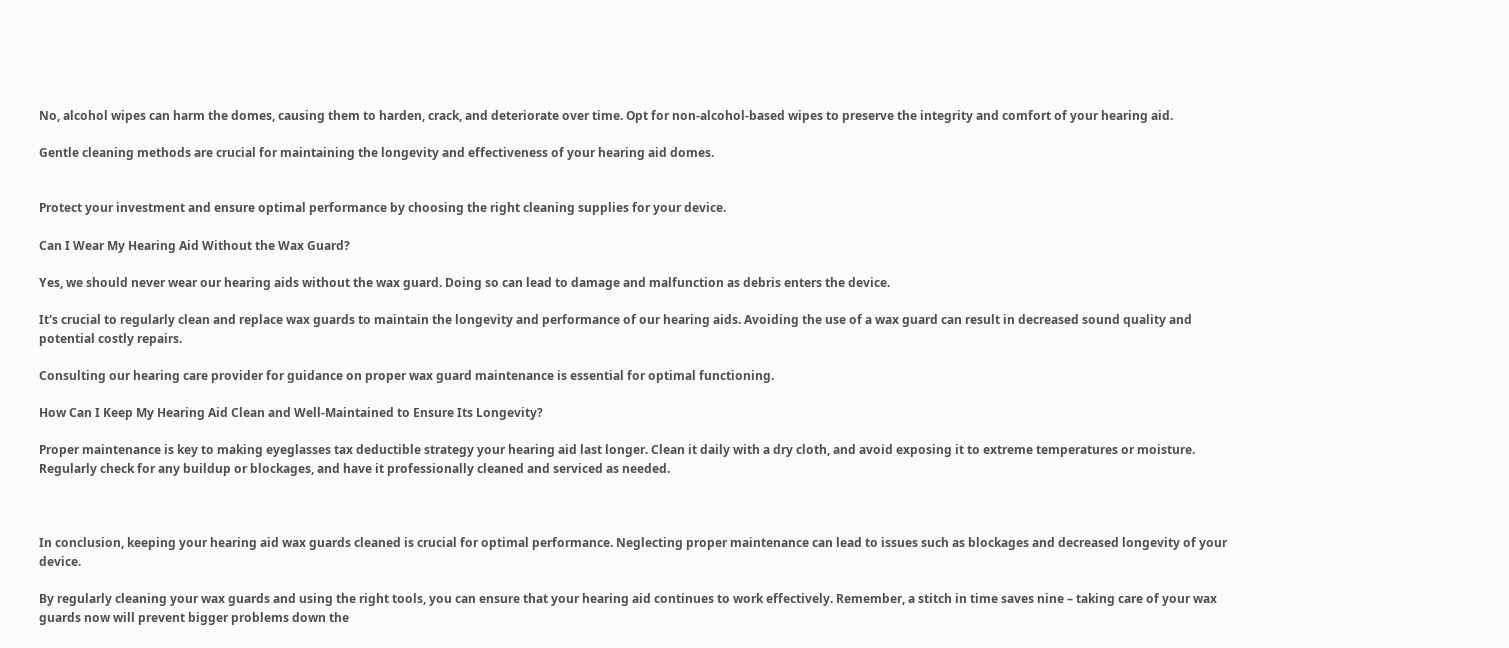No, alcohol wipes can harm the domes, causing them to harden, crack, and deteriorate over time. Opt for non-alcohol-based wipes to preserve the integrity and comfort of your hearing aid.

Gentle cleaning methods are crucial for maintaining the longevity and effectiveness of your hearing aid domes.


Protect your investment and ensure optimal performance by choosing the right cleaning supplies for your device.

Can I Wear My Hearing Aid Without the Wax Guard?

Yes, we should never wear our hearing aids without the wax guard. Doing so can lead to damage and malfunction as debris enters the device.

It's crucial to regularly clean and replace wax guards to maintain the longevity and performance of our hearing aids. Avoiding the use of a wax guard can result in decreased sound quality and potential costly repairs.

Consulting our hearing care provider for guidance on proper wax guard maintenance is essential for optimal functioning.

How Can I Keep My Hearing Aid Clean and Well-Maintained to Ensure Its Longevity?

Proper maintenance is key to making eyeglasses tax deductible strategy your hearing aid last longer. Clean it daily with a dry cloth, and avoid exposing it to extreme temperatures or moisture. Regularly check for any buildup or blockages, and have it professionally cleaned and serviced as needed.



In conclusion, keeping your hearing aid wax guards cleaned is crucial for optimal performance. Neglecting proper maintenance can lead to issues such as blockages and decreased longevity of your device.

By regularly cleaning your wax guards and using the right tools, you can ensure that your hearing aid continues to work effectively. Remember, a stitch in time saves nine – taking care of your wax guards now will prevent bigger problems down the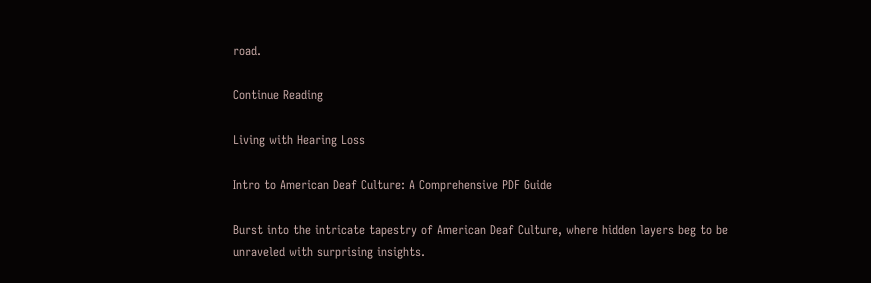road.

Continue Reading

Living with Hearing Loss

Intro to American Deaf Culture: A Comprehensive PDF Guide

Burst into the intricate tapestry of American Deaf Culture, where hidden layers beg to be unraveled with surprising insights.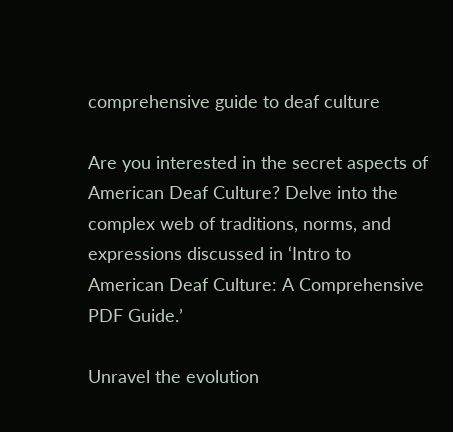comprehensive guide to deaf culture

Are you interested in the secret aspects of American Deaf Culture? Delve into the complex web of traditions, norms, and expressions discussed in ‘Intro to American Deaf Culture: A Comprehensive PDF Guide.’

Unravel the evolution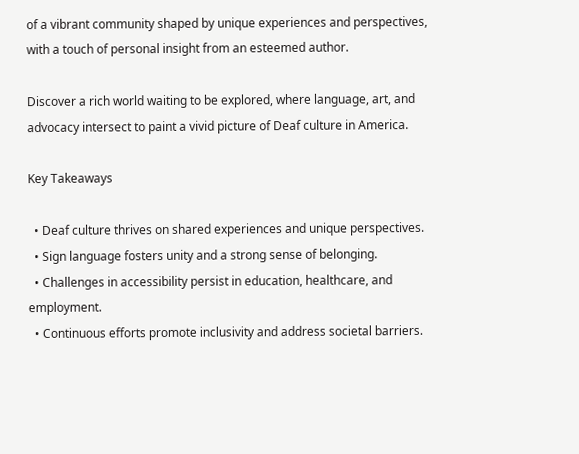of a vibrant community shaped by unique experiences and perspectives, with a touch of personal insight from an esteemed author.

Discover a rich world waiting to be explored, where language, art, and advocacy intersect to paint a vivid picture of Deaf culture in America.

Key Takeaways

  • Deaf culture thrives on shared experiences and unique perspectives.
  • Sign language fosters unity and a strong sense of belonging.
  • Challenges in accessibility persist in education, healthcare, and employment.
  • Continuous efforts promote inclusivity and address societal barriers.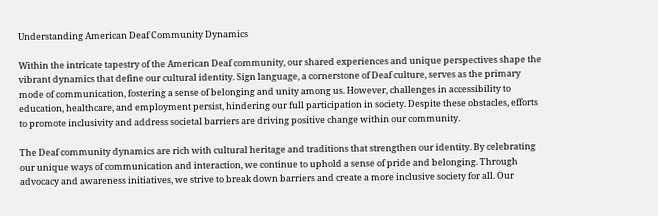Understanding American Deaf Community Dynamics

Within the intricate tapestry of the American Deaf community, our shared experiences and unique perspectives shape the vibrant dynamics that define our cultural identity. Sign language, a cornerstone of Deaf culture, serves as the primary mode of communication, fostering a sense of belonging and unity among us. However, challenges in accessibility to education, healthcare, and employment persist, hindering our full participation in society. Despite these obstacles, efforts to promote inclusivity and address societal barriers are driving positive change within our community.

The Deaf community dynamics are rich with cultural heritage and traditions that strengthen our identity. By celebrating our unique ways of communication and interaction, we continue to uphold a sense of pride and belonging. Through advocacy and awareness initiatives, we strive to break down barriers and create a more inclusive society for all. Our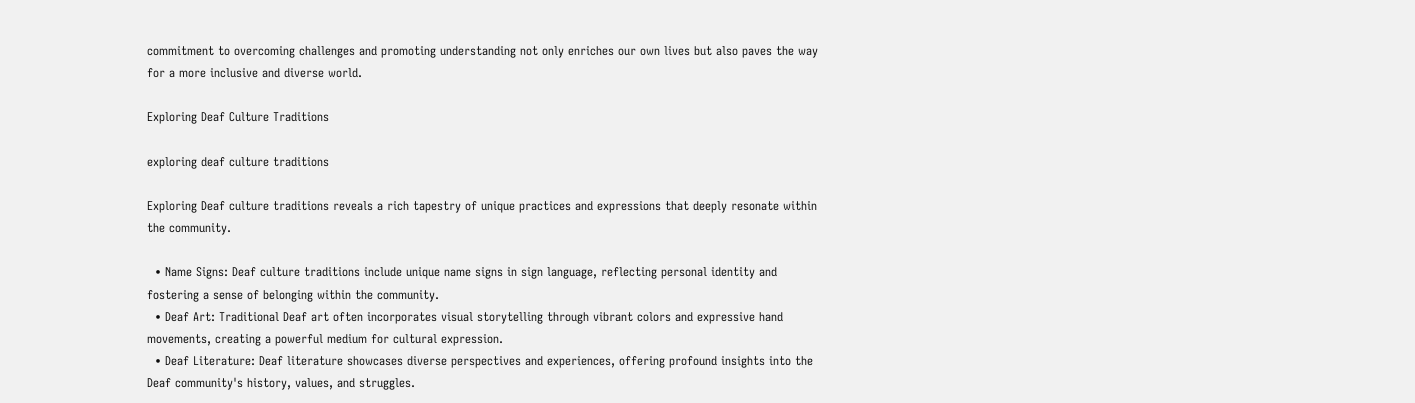commitment to overcoming challenges and promoting understanding not only enriches our own lives but also paves the way for a more inclusive and diverse world.

Exploring Deaf Culture Traditions

exploring deaf culture traditions

Exploring Deaf culture traditions reveals a rich tapestry of unique practices and expressions that deeply resonate within the community.

  • Name Signs: Deaf culture traditions include unique name signs in sign language, reflecting personal identity and fostering a sense of belonging within the community.
  • Deaf Art: Traditional Deaf art often incorporates visual storytelling through vibrant colors and expressive hand movements, creating a powerful medium for cultural expression.
  • Deaf Literature: Deaf literature showcases diverse perspectives and experiences, offering profound insights into the Deaf community's history, values, and struggles.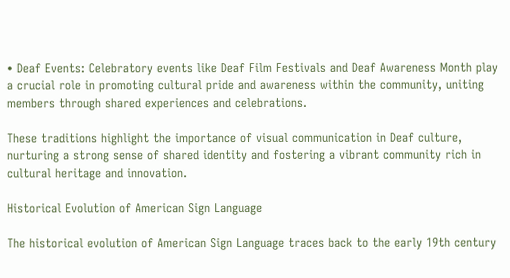• Deaf Events: Celebratory events like Deaf Film Festivals and Deaf Awareness Month play a crucial role in promoting cultural pride and awareness within the community, uniting members through shared experiences and celebrations.

These traditions highlight the importance of visual communication in Deaf culture, nurturing a strong sense of shared identity and fostering a vibrant community rich in cultural heritage and innovation.

Historical Evolution of American Sign Language

The historical evolution of American Sign Language traces back to the early 19th century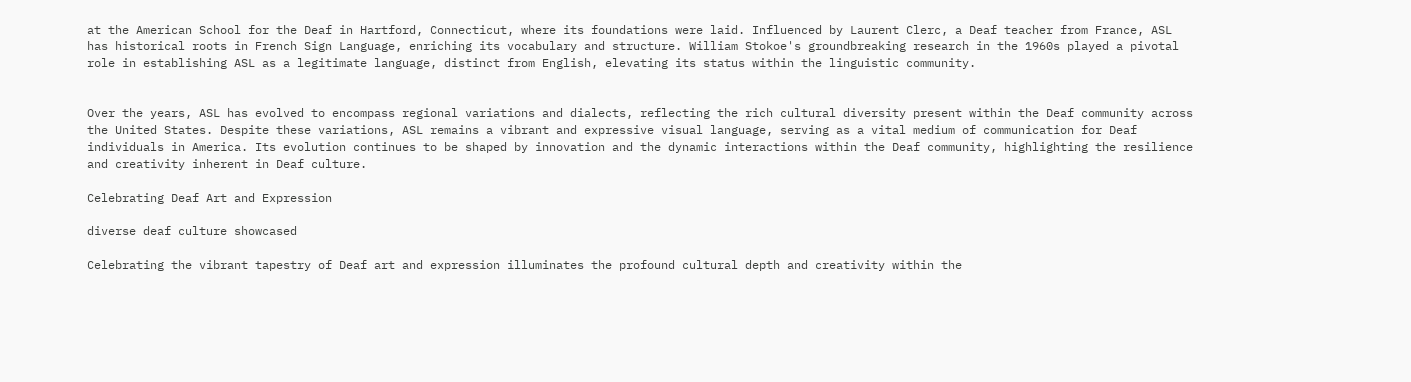at the American School for the Deaf in Hartford, Connecticut, where its foundations were laid. Influenced by Laurent Clerc, a Deaf teacher from France, ASL has historical roots in French Sign Language, enriching its vocabulary and structure. William Stokoe's groundbreaking research in the 1960s played a pivotal role in establishing ASL as a legitimate language, distinct from English, elevating its status within the linguistic community.


Over the years, ASL has evolved to encompass regional variations and dialects, reflecting the rich cultural diversity present within the Deaf community across the United States. Despite these variations, ASL remains a vibrant and expressive visual language, serving as a vital medium of communication for Deaf individuals in America. Its evolution continues to be shaped by innovation and the dynamic interactions within the Deaf community, highlighting the resilience and creativity inherent in Deaf culture.

Celebrating Deaf Art and Expression

diverse deaf culture showcased

Celebrating the vibrant tapestry of Deaf art and expression illuminates the profound cultural depth and creativity within the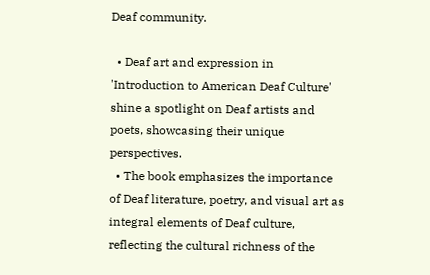Deaf community.

  • Deaf art and expression in 'Introduction to American Deaf Culture' shine a spotlight on Deaf artists and poets, showcasing their unique perspectives.
  • The book emphasizes the importance of Deaf literature, poetry, and visual art as integral elements of Deaf culture, reflecting the cultural richness of the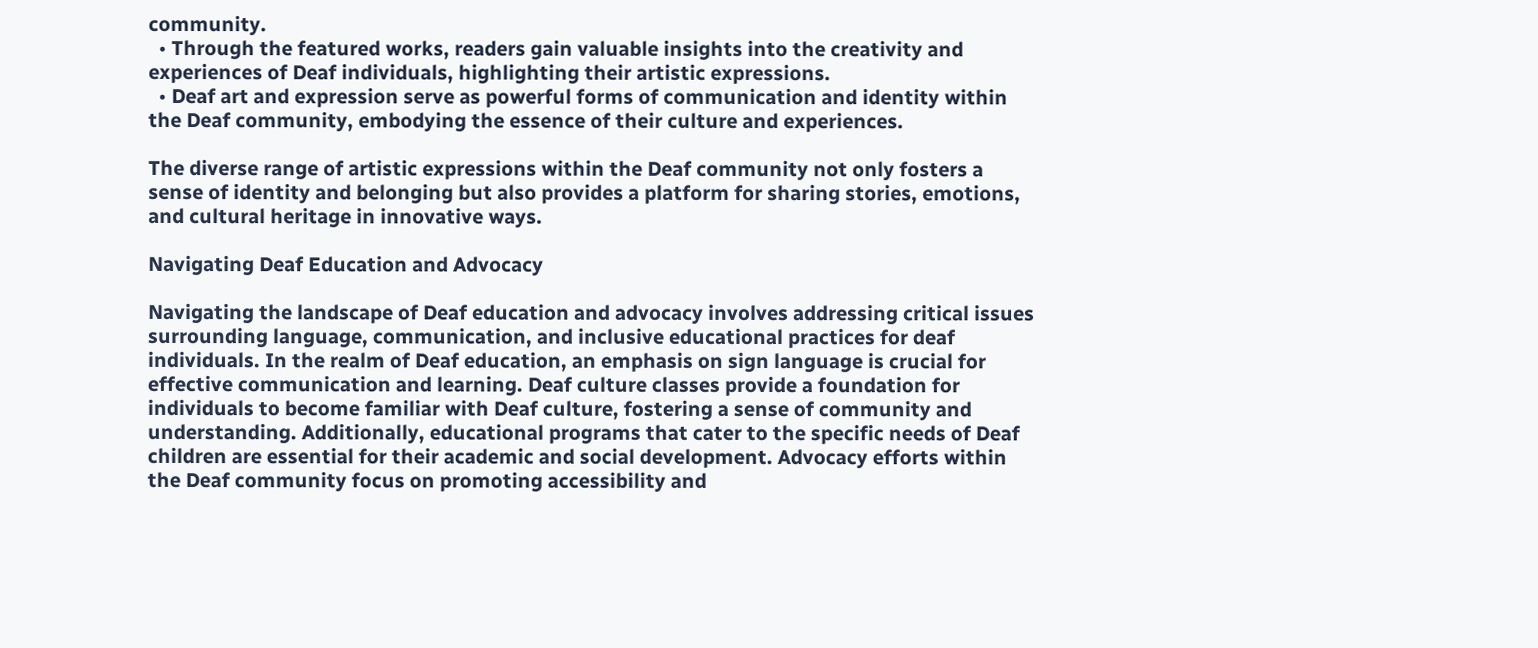community.
  • Through the featured works, readers gain valuable insights into the creativity and experiences of Deaf individuals, highlighting their artistic expressions.
  • Deaf art and expression serve as powerful forms of communication and identity within the Deaf community, embodying the essence of their culture and experiences.

The diverse range of artistic expressions within the Deaf community not only fosters a sense of identity and belonging but also provides a platform for sharing stories, emotions, and cultural heritage in innovative ways.

Navigating Deaf Education and Advocacy

Navigating the landscape of Deaf education and advocacy involves addressing critical issues surrounding language, communication, and inclusive educational practices for deaf individuals. In the realm of Deaf education, an emphasis on sign language is crucial for effective communication and learning. Deaf culture classes provide a foundation for individuals to become familiar with Deaf culture, fostering a sense of community and understanding. Additionally, educational programs that cater to the specific needs of Deaf children are essential for their academic and social development. Advocacy efforts within the Deaf community focus on promoting accessibility and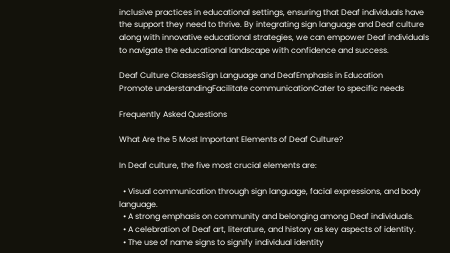inclusive practices in educational settings, ensuring that Deaf individuals have the support they need to thrive. By integrating sign language and Deaf culture along with innovative educational strategies, we can empower Deaf individuals to navigate the educational landscape with confidence and success.

Deaf Culture ClassesSign Language and DeafEmphasis in Education
Promote understandingFacilitate communicationCater to specific needs

Frequently Asked Questions

What Are the 5 Most Important Elements of Deaf Culture?

In Deaf culture, the five most crucial elements are:

  • Visual communication through sign language, facial expressions, and body language.
  • A strong emphasis on community and belonging among Deaf individuals.
  • A celebration of Deaf art, literature, and history as key aspects of identity.
  • The use of name signs to signify individual identity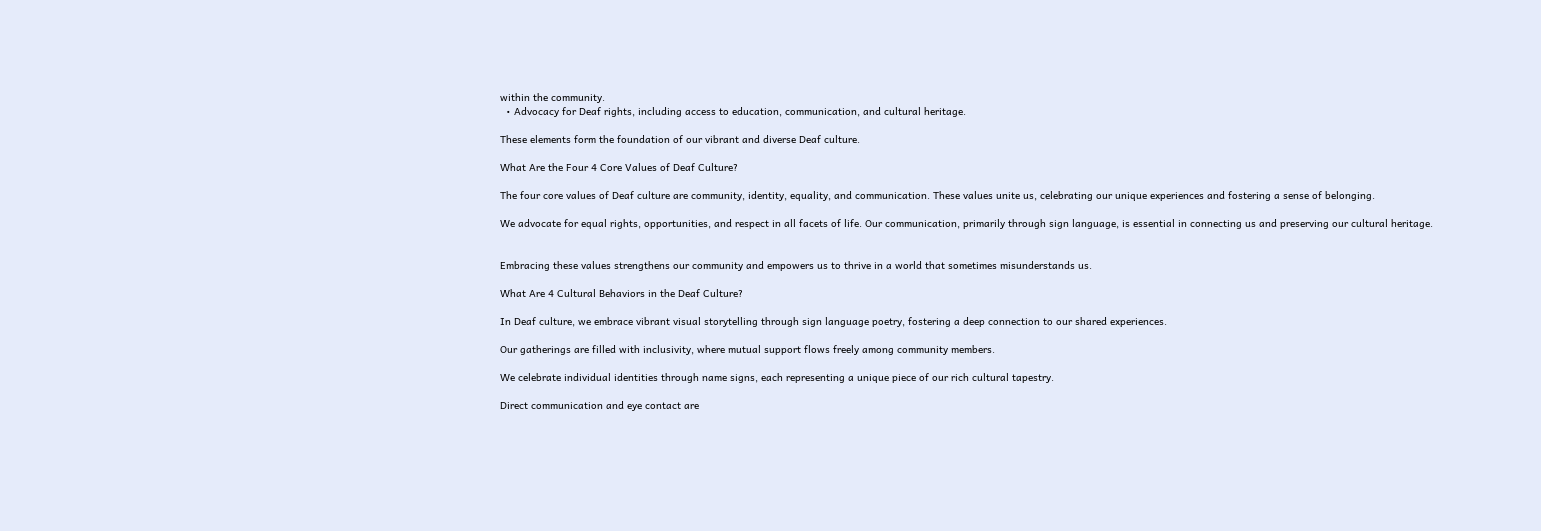within the community.
  • Advocacy for Deaf rights, including access to education, communication, and cultural heritage.

These elements form the foundation of our vibrant and diverse Deaf culture.

What Are the Four 4 Core Values of Deaf Culture?

The four core values of Deaf culture are community, identity, equality, and communication. These values unite us, celebrating our unique experiences and fostering a sense of belonging.

We advocate for equal rights, opportunities, and respect in all facets of life. Our communication, primarily through sign language, is essential in connecting us and preserving our cultural heritage.


Embracing these values strengthens our community and empowers us to thrive in a world that sometimes misunderstands us.

What Are 4 Cultural Behaviors in the Deaf Culture?

In Deaf culture, we embrace vibrant visual storytelling through sign language poetry, fostering a deep connection to our shared experiences.

Our gatherings are filled with inclusivity, where mutual support flows freely among community members.

We celebrate individual identities through name signs, each representing a unique piece of our rich cultural tapestry.

Direct communication and eye contact are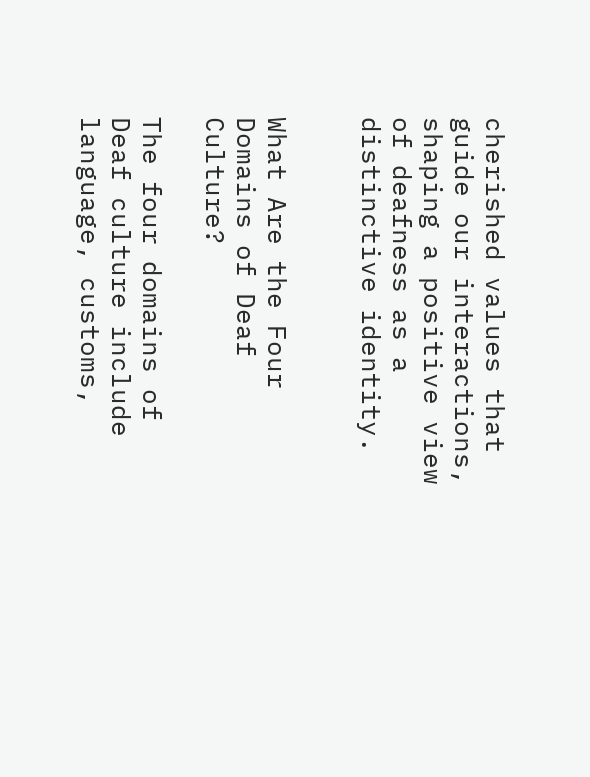cherished values that guide our interactions, shaping a positive view of deafness as a distinctive identity.


What Are the Four Domains of Deaf Culture?

The four domains of Deaf culture include language, customs,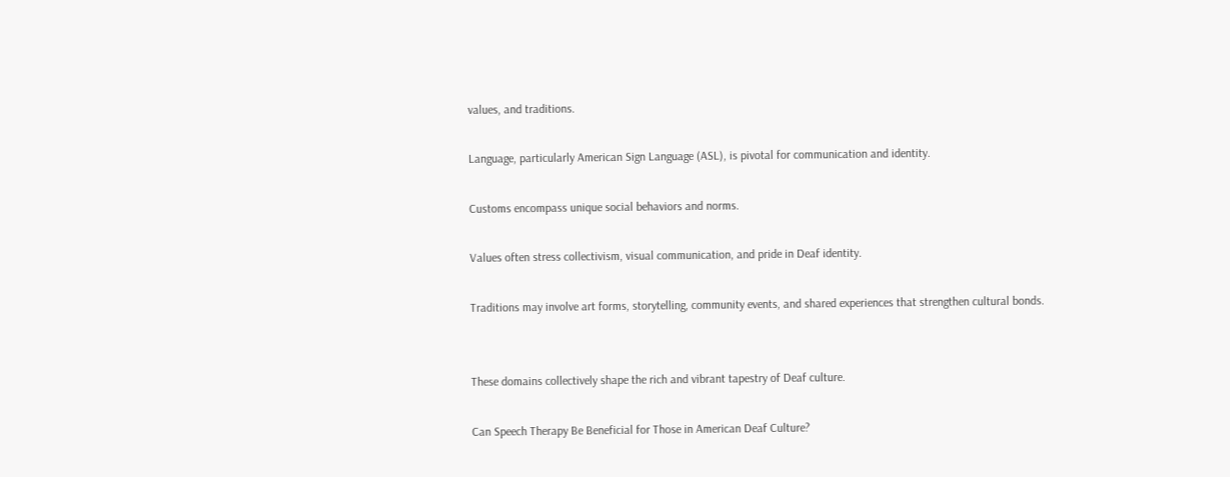values, and traditions.

Language, particularly American Sign Language (ASL), is pivotal for communication and identity.

Customs encompass unique social behaviors and norms.

Values often stress collectivism, visual communication, and pride in Deaf identity.

Traditions may involve art forms, storytelling, community events, and shared experiences that strengthen cultural bonds.


These domains collectively shape the rich and vibrant tapestry of Deaf culture.

Can Speech Therapy Be Beneficial for Those in American Deaf Culture?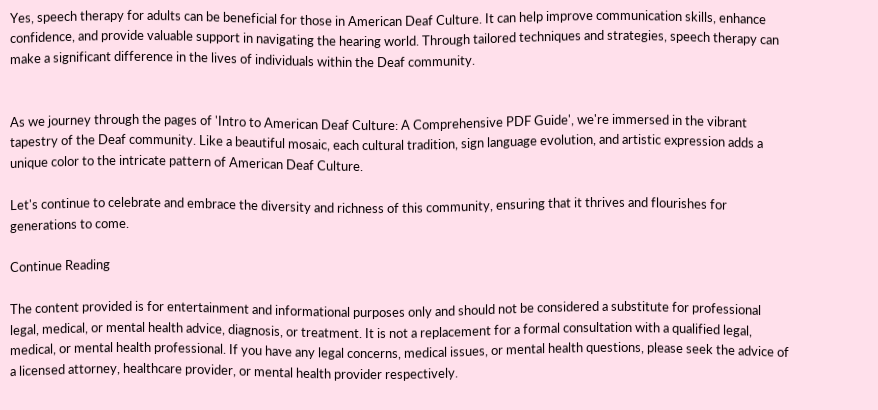Yes, speech therapy for adults can be beneficial for those in American Deaf Culture. It can help improve communication skills, enhance confidence, and provide valuable support in navigating the hearing world. Through tailored techniques and strategies, speech therapy can make a significant difference in the lives of individuals within the Deaf community.


As we journey through the pages of 'Intro to American Deaf Culture: A Comprehensive PDF Guide', we're immersed in the vibrant tapestry of the Deaf community. Like a beautiful mosaic, each cultural tradition, sign language evolution, and artistic expression adds a unique color to the intricate pattern of American Deaf Culture.

Let's continue to celebrate and embrace the diversity and richness of this community, ensuring that it thrives and flourishes for generations to come.

Continue Reading

The content provided is for entertainment and informational purposes only and should not be considered a substitute for professional legal, medical, or mental health advice, diagnosis, or treatment. It is not a replacement for a formal consultation with a qualified legal, medical, or mental health professional. If you have any legal concerns, medical issues, or mental health questions, please seek the advice of a licensed attorney, healthcare provider, or mental health provider respectively.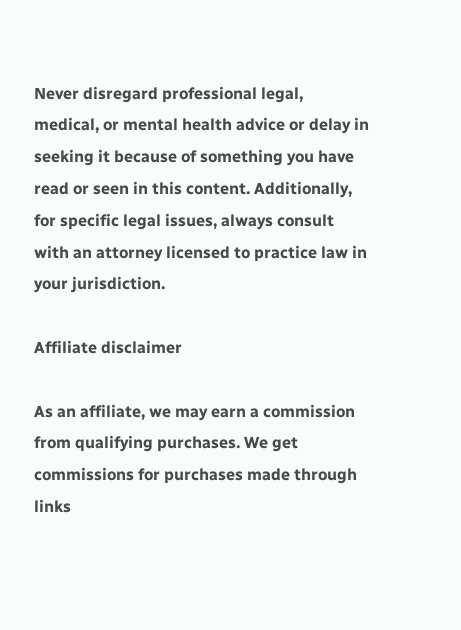Never disregard professional legal, medical, or mental health advice or delay in seeking it because of something you have read or seen in this content. Additionally, for specific legal issues, always consult with an attorney licensed to practice law in your jurisdiction.

Affiliate disclaimer

As an affiliate, we may earn a commission from qualifying purchases. We get commissions for purchases made through links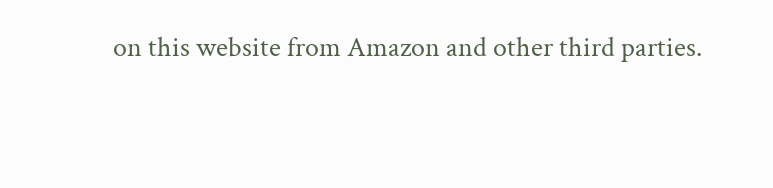on this website from Amazon and other third parties.